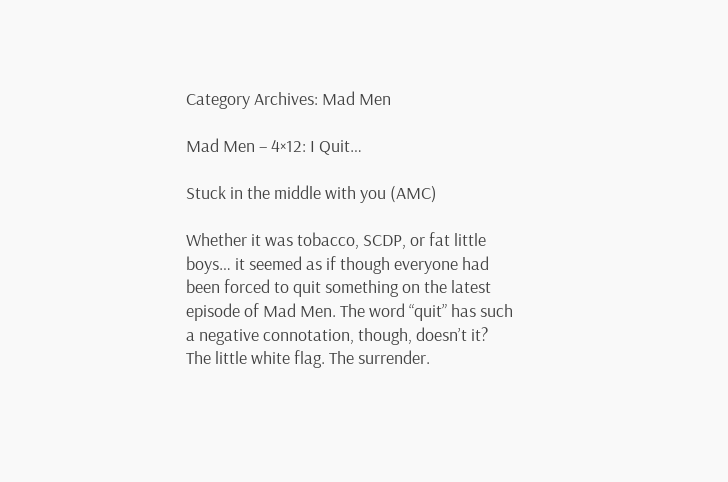Category Archives: Mad Men

Mad Men – 4×12: I Quit…

Stuck in the middle with you (AMC)

Whether it was tobacco, SCDP, or fat little boys… it seemed as if though everyone had been forced to quit something on the latest episode of Mad Men. The word “quit” has such a negative connotation, though, doesn’t it? The little white flag. The surrender.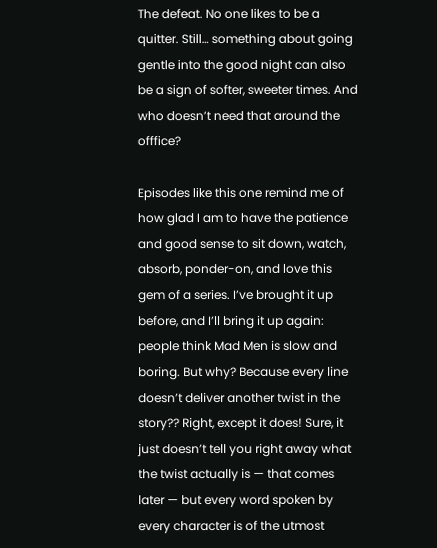The defeat. No one likes to be a quitter. Still… something about going gentle into the good night can also be a sign of softer, sweeter times. And who doesn’t need that around the offfice?

Episodes like this one remind me of how glad I am to have the patience and good sense to sit down, watch, absorb, ponder-on, and love this gem of a series. I’ve brought it up before, and I’ll bring it up again: people think Mad Men is slow and boring. But why? Because every line doesn’t deliver another twist in the story?? Right, except it does! Sure, it just doesn’t tell you right away what the twist actually is — that comes later — but every word spoken by every character is of the utmost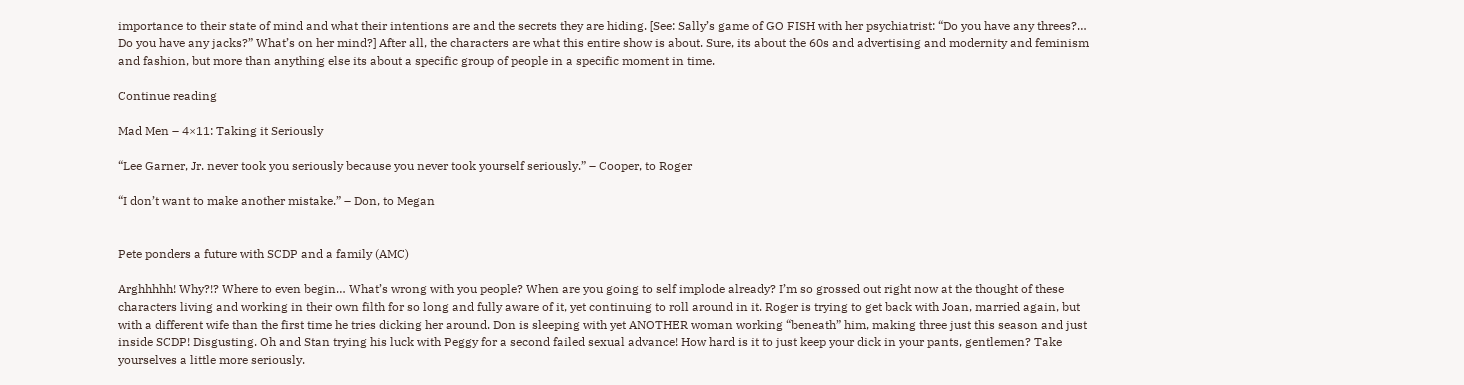importance to their state of mind and what their intentions are and the secrets they are hiding. [See: Sally’s game of GO FISH with her psychiatrist: “Do you have any threes?… Do you have any jacks?” What’s on her mind?] After all, the characters are what this entire show is about. Sure, its about the 60s and advertising and modernity and feminism and fashion, but more than anything else its about a specific group of people in a specific moment in time.

Continue reading

Mad Men – 4×11: Taking it Seriously

“Lee Garner, Jr. never took you seriously because you never took yourself seriously.” – Cooper, to Roger

“I don’t want to make another mistake.” – Don, to Megan


Pete ponders a future with SCDP and a family (AMC)

Arghhhhh! Why?!? Where to even begin… What’s wrong with you people? When are you going to self implode already? I’m so grossed out right now at the thought of these characters living and working in their own filth for so long and fully aware of it, yet continuing to roll around in it. Roger is trying to get back with Joan, married again, but with a different wife than the first time he tries dicking her around. Don is sleeping with yet ANOTHER woman working “beneath” him, making three just this season and just inside SCDP! Disgusting. Oh and Stan trying his luck with Peggy for a second failed sexual advance! How hard is it to just keep your dick in your pants, gentlemen? Take yourselves a little more seriously.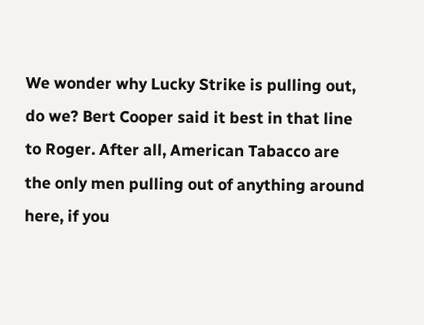We wonder why Lucky Strike is pulling out, do we? Bert Cooper said it best in that line to Roger. After all, American Tabacco are the only men pulling out of anything around here, if you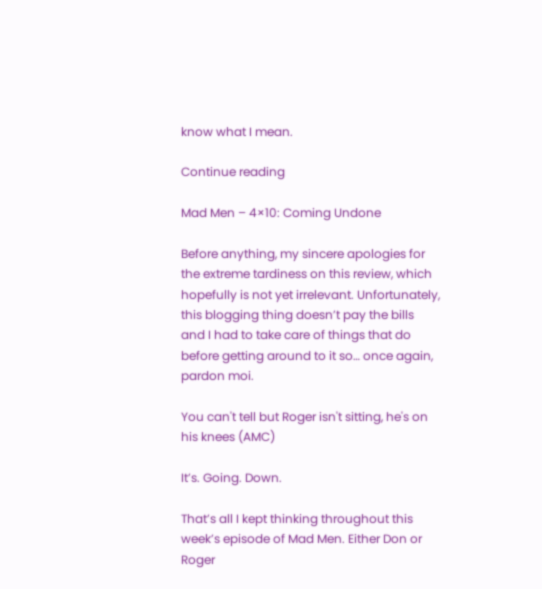know what I mean.

Continue reading

Mad Men – 4×10: Coming Undone

Before anything, my sincere apologies for the extreme tardiness on this review, which hopefully is not yet irrelevant. Unfortunately, this blogging thing doesn’t pay the bills and I had to take care of things that do before getting around to it so… once again, pardon moi.

You can't tell but Roger isn't sitting, he's on his knees (AMC)

It’s. Going. Down.

That’s all I kept thinking throughout this week’s episode of Mad Men. Either Don or Roger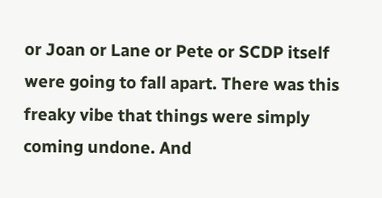or Joan or Lane or Pete or SCDP itself were going to fall apart. There was this freaky vibe that things were simply coming undone. And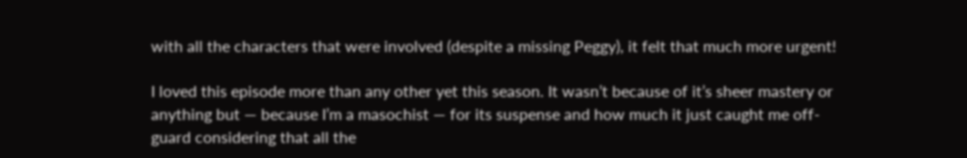with all the characters that were involved (despite a missing Peggy), it felt that much more urgent!

I loved this episode more than any other yet this season. It wasn’t because of it’s sheer mastery or anything but — because I’m a masochist — for its suspense and how much it just caught me off-guard considering that all the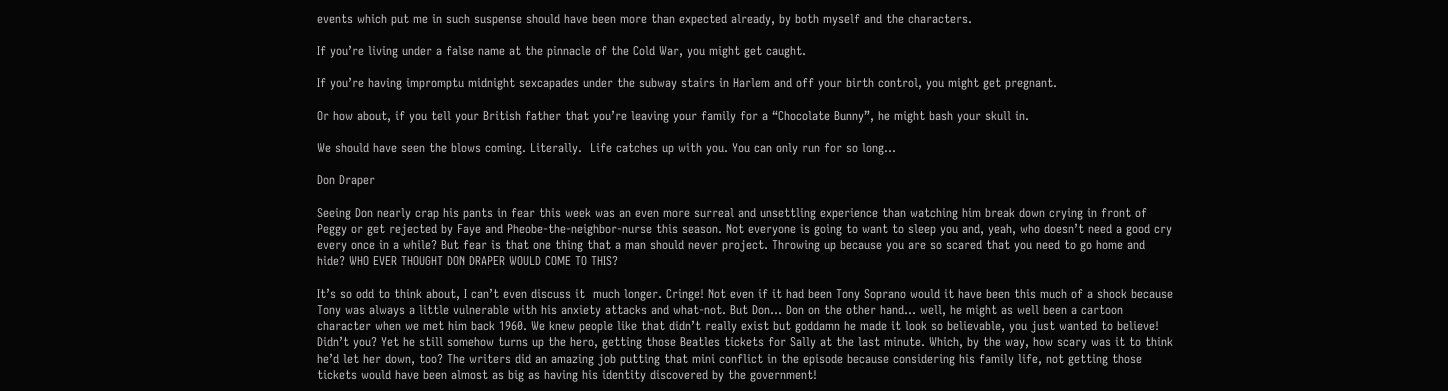events which put me in such suspense should have been more than expected already, by both myself and the characters.

If you’re living under a false name at the pinnacle of the Cold War, you might get caught.

If you’re having impromptu midnight sexcapades under the subway stairs in Harlem and off your birth control, you might get pregnant.

Or how about, if you tell your British father that you’re leaving your family for a “Chocolate Bunny”, he might bash your skull in.

We should have seen the blows coming. Literally.  Life catches up with you. You can only run for so long…

Don Draper

Seeing Don nearly crap his pants in fear this week was an even more surreal and unsettling experience than watching him break down crying in front of Peggy or get rejected by Faye and Pheobe-the-neighbor-nurse this season. Not everyone is going to want to sleep you and, yeah, who doesn’t need a good cry every once in a while? But fear is that one thing that a man should never project. Throwing up because you are so scared that you need to go home and hide? WHO EVER THOUGHT DON DRAPER WOULD COME TO THIS?

It’s so odd to think about, I can’t even discuss it  much longer. Cringe! Not even if it had been Tony Soprano would it have been this much of a shock because Tony was always a little vulnerable with his anxiety attacks and what-not. But Don… Don on the other hand… well, he might as well been a cartoon character when we met him back 1960. We knew people like that didn’t really exist but goddamn he made it look so believable, you just wanted to believe! Didn’t you? Yet he still somehow turns up the hero, getting those Beatles tickets for Sally at the last minute. Which, by the way, how scary was it to think he’d let her down, too? The writers did an amazing job putting that mini conflict in the episode because considering his family life, not getting those tickets would have been almost as big as having his identity discovered by the government!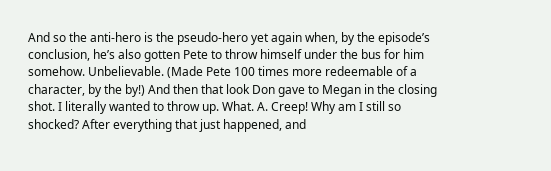And so the anti-hero is the pseudo-hero yet again when, by the episode’s conclusion, he’s also gotten Pete to throw himself under the bus for him somehow. Unbelievable. (Made Pete 100 times more redeemable of a character, by the by!) And then that look Don gave to Megan in the closing shot. I literally wanted to throw up. What. A. Creep! Why am I still so shocked? After everything that just happened, and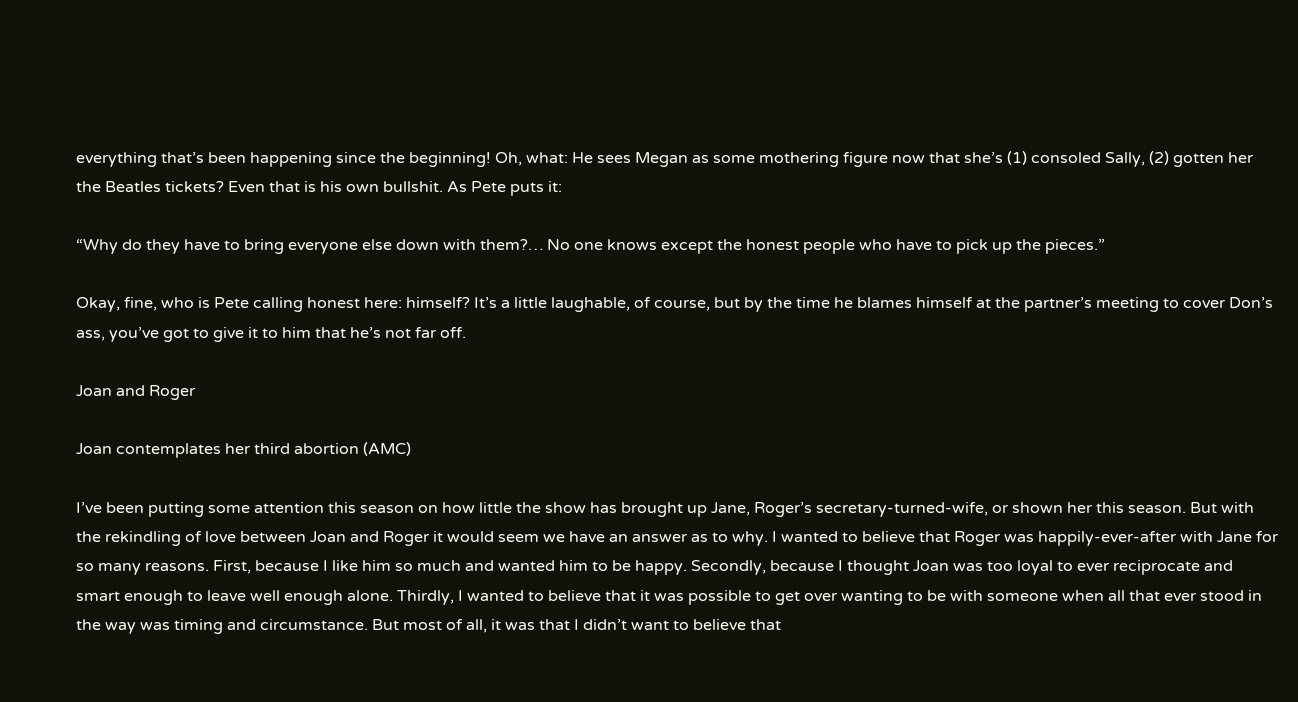everything that’s been happening since the beginning! Oh, what: He sees Megan as some mothering figure now that she’s (1) consoled Sally, (2) gotten her the Beatles tickets? Even that is his own bullshit. As Pete puts it:

“Why do they have to bring everyone else down with them?… No one knows except the honest people who have to pick up the pieces.”

Okay, fine, who is Pete calling honest here: himself? It’s a little laughable, of course, but by the time he blames himself at the partner’s meeting to cover Don’s ass, you’ve got to give it to him that he’s not far off.

Joan and Roger

Joan contemplates her third abortion (AMC)

I’ve been putting some attention this season on how little the show has brought up Jane, Roger’s secretary-turned-wife, or shown her this season. But with the rekindling of love between Joan and Roger it would seem we have an answer as to why. I wanted to believe that Roger was happily-ever-after with Jane for so many reasons. First, because I like him so much and wanted him to be happy. Secondly, because I thought Joan was too loyal to ever reciprocate and smart enough to leave well enough alone. Thirdly, I wanted to believe that it was possible to get over wanting to be with someone when all that ever stood in the way was timing and circumstance. But most of all, it was that I didn’t want to believe that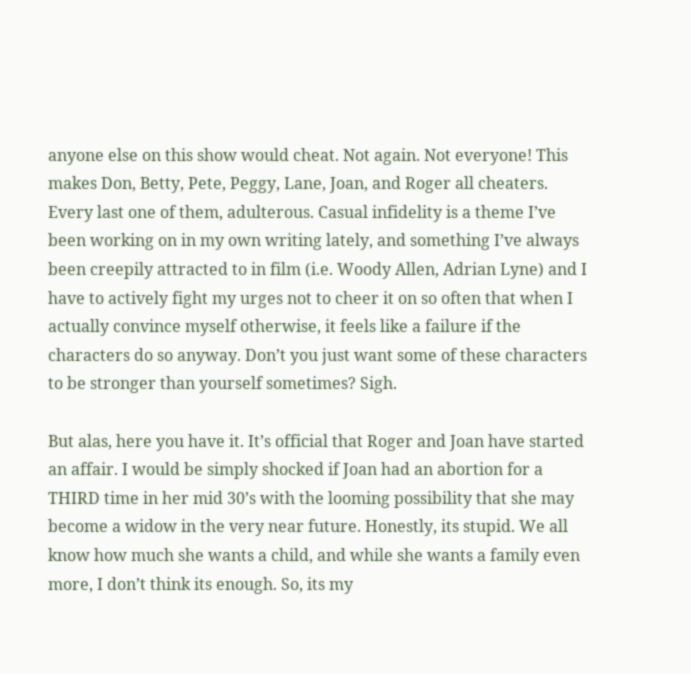anyone else on this show would cheat. Not again. Not everyone! This makes Don, Betty, Pete, Peggy, Lane, Joan, and Roger all cheaters. Every last one of them, adulterous. Casual infidelity is a theme I’ve been working on in my own writing lately, and something I’ve always been creepily attracted to in film (i.e. Woody Allen, Adrian Lyne) and I have to actively fight my urges not to cheer it on so often that when I actually convince myself otherwise, it feels like a failure if the characters do so anyway. Don’t you just want some of these characters to be stronger than yourself sometimes? Sigh.

But alas, here you have it. It’s official that Roger and Joan have started an affair. I would be simply shocked if Joan had an abortion for a THIRD time in her mid 30’s with the looming possibility that she may become a widow in the very near future. Honestly, its stupid. We all know how much she wants a child, and while she wants a family even more, I don’t think its enough. So, its my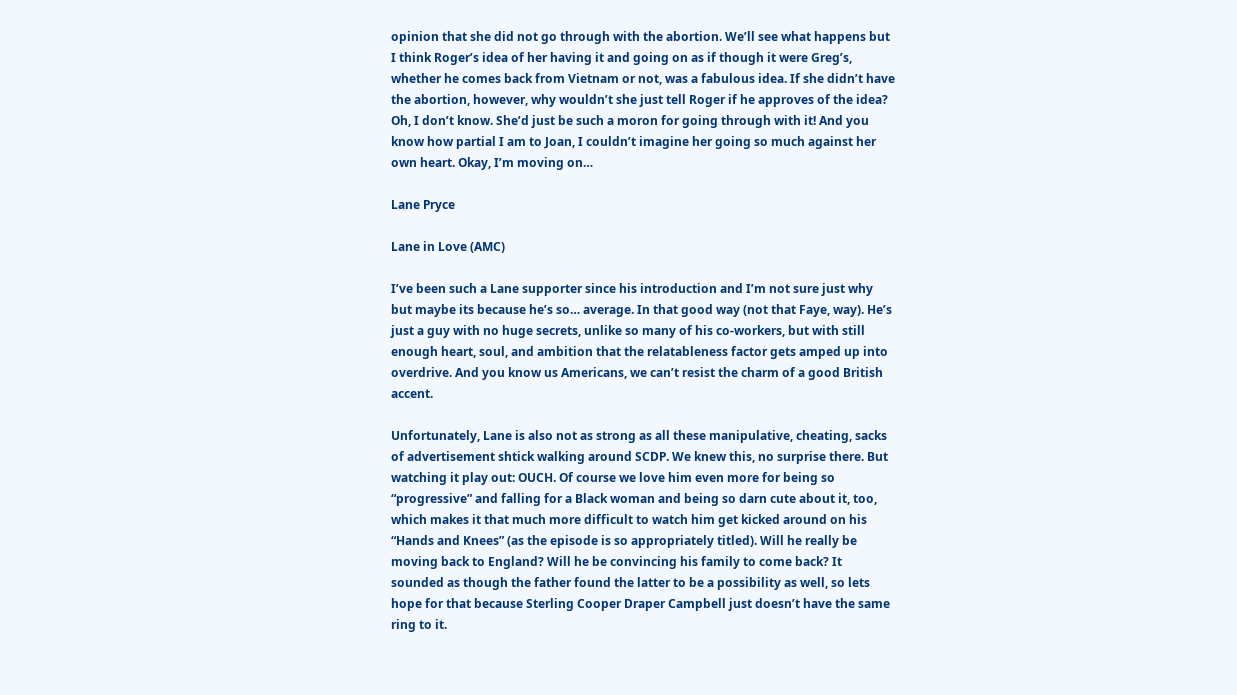opinion that she did not go through with the abortion. We’ll see what happens but I think Roger’s idea of her having it and going on as if though it were Greg’s, whether he comes back from Vietnam or not, was a fabulous idea. If she didn’t have the abortion, however, why wouldn’t she just tell Roger if he approves of the idea? Oh, I don’t know. She’d just be such a moron for going through with it! And you know how partial I am to Joan, I couldn’t imagine her going so much against her own heart. Okay, I’m moving on…

Lane Pryce

Lane in Love (AMC)

I’ve been such a Lane supporter since his introduction and I’m not sure just why but maybe its because he’s so… average. In that good way (not that Faye, way). He’s just a guy with no huge secrets, unlike so many of his co-workers, but with still enough heart, soul, and ambition that the relatableness factor gets amped up into overdrive. And you know us Americans, we can’t resist the charm of a good British accent.

Unfortunately, Lane is also not as strong as all these manipulative, cheating, sacks of advertisement shtick walking around SCDP. We knew this, no surprise there. But watching it play out: OUCH. Of course we love him even more for being so “progressive” and falling for a Black woman and being so darn cute about it, too, which makes it that much more difficult to watch him get kicked around on his “Hands and Knees” (as the episode is so appropriately titled). Will he really be moving back to England? Will he be convincing his family to come back? It sounded as though the father found the latter to be a possibility as well, so lets hope for that because Sterling Cooper Draper Campbell just doesn’t have the same ring to it.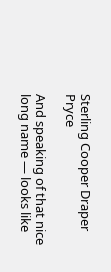Sterling Cooper Draper Pryce

And speaking of that nice long name — looks like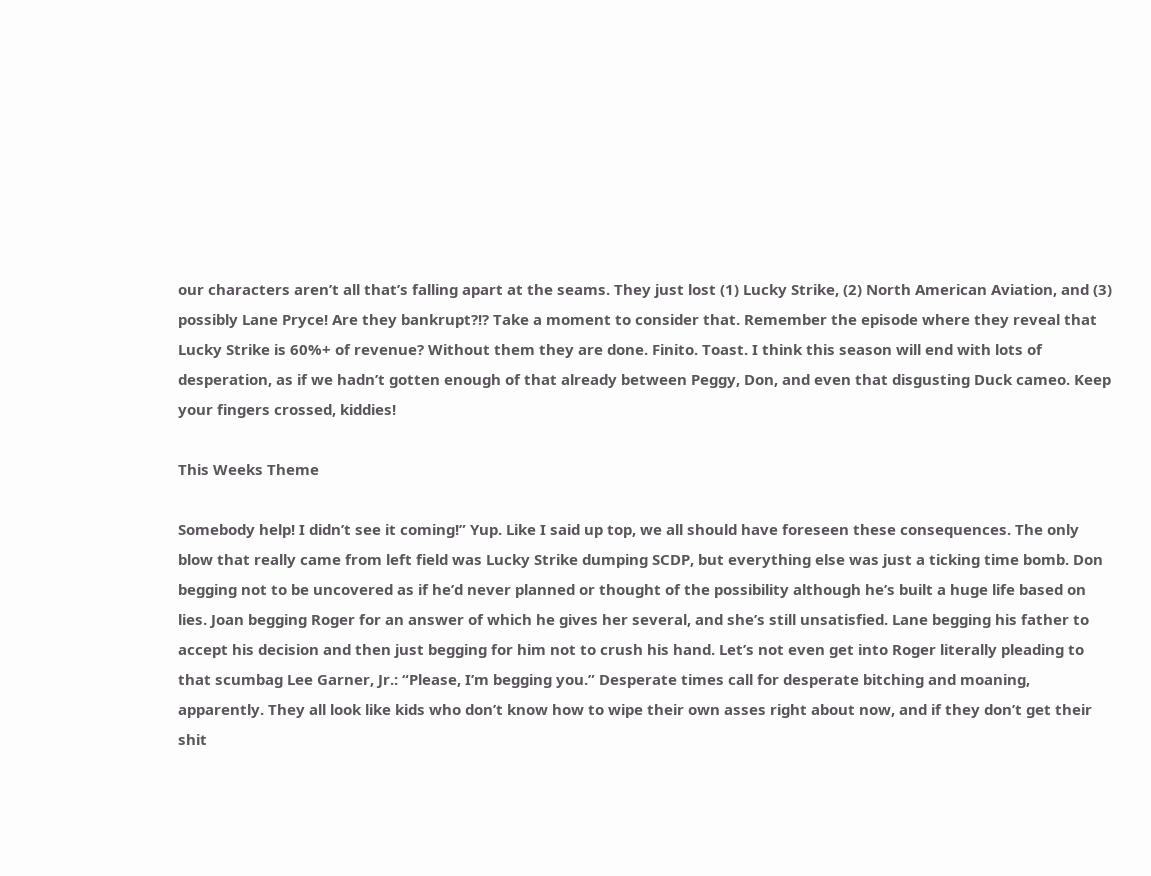our characters aren’t all that’s falling apart at the seams. They just lost (1) Lucky Strike, (2) North American Aviation, and (3) possibly Lane Pryce! Are they bankrupt?!? Take a moment to consider that. Remember the episode where they reveal that Lucky Strike is 60%+ of revenue? Without them they are done. Finito. Toast. I think this season will end with lots of desperation, as if we hadn’t gotten enough of that already between Peggy, Don, and even that disgusting Duck cameo. Keep your fingers crossed, kiddies!

This Weeks Theme

Somebody help! I didn’t see it coming!” Yup. Like I said up top, we all should have foreseen these consequences. The only blow that really came from left field was Lucky Strike dumping SCDP, but everything else was just a ticking time bomb. Don begging not to be uncovered as if he’d never planned or thought of the possibility although he’s built a huge life based on lies. Joan begging Roger for an answer of which he gives her several, and she’s still unsatisfied. Lane begging his father to accept his decision and then just begging for him not to crush his hand. Let’s not even get into Roger literally pleading to that scumbag Lee Garner, Jr.: “Please, I’m begging you.” Desperate times call for desperate bitching and moaning, apparently. They all look like kids who don’t know how to wipe their own asses right about now, and if they don’t get their shit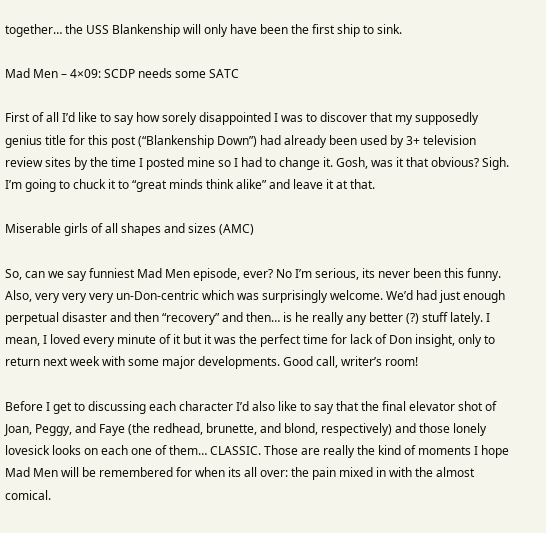together… the USS Blankenship will only have been the first ship to sink.

Mad Men – 4×09: SCDP needs some SATC

First of all I’d like to say how sorely disappointed I was to discover that my supposedly genius title for this post (“Blankenship Down”) had already been used by 3+ television review sites by the time I posted mine so I had to change it. Gosh, was it that obvious? Sigh. I’m going to chuck it to “great minds think alike” and leave it at that.

Miserable girls of all shapes and sizes (AMC)

So, can we say funniest Mad Men episode, ever? No I’m serious, its never been this funny. Also, very very very un-Don-centric which was surprisingly welcome. We’d had just enough perpetual disaster and then “recovery” and then… is he really any better (?) stuff lately. I mean, I loved every minute of it but it was the perfect time for lack of Don insight, only to return next week with some major developments. Good call, writer’s room!

Before I get to discussing each character I’d also like to say that the final elevator shot of Joan, Peggy, and Faye (the redhead, brunette, and blond, respectively) and those lonely lovesick looks on each one of them… CLASSIC. Those are really the kind of moments I hope Mad Men will be remembered for when its all over: the pain mixed in with the almost comical.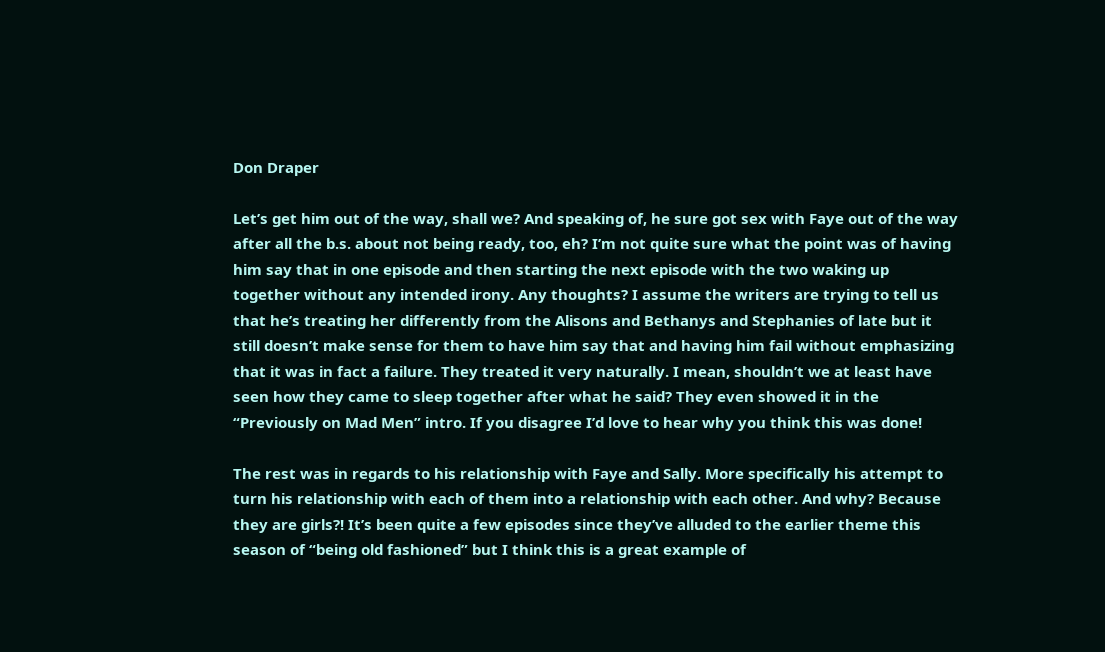Don Draper

Let’s get him out of the way, shall we? And speaking of, he sure got sex with Faye out of the way after all the b.s. about not being ready, too, eh? I’m not quite sure what the point was of having him say that in one episode and then starting the next episode with the two waking up together without any intended irony. Any thoughts? I assume the writers are trying to tell us that he’s treating her differently from the Alisons and Bethanys and Stephanies of late but it still doesn’t make sense for them to have him say that and having him fail without emphasizing that it was in fact a failure. They treated it very naturally. I mean, shouldn’t we at least have seen how they came to sleep together after what he said? They even showed it in the “Previously on Mad Men” intro. If you disagree I’d love to hear why you think this was done!

The rest was in regards to his relationship with Faye and Sally. More specifically his attempt to turn his relationship with each of them into a relationship with each other. And why? Because they are girls?! It’s been quite a few episodes since they’ve alluded to the earlier theme this season of “being old fashioned” but I think this is a great example of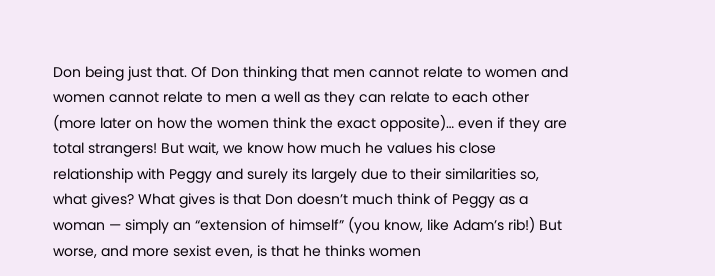Don being just that. Of Don thinking that men cannot relate to women and women cannot relate to men a well as they can relate to each other (more later on how the women think the exact opposite)… even if they are total strangers! But wait, we know how much he values his close relationship with Peggy and surely its largely due to their similarities so, what gives? What gives is that Don doesn’t much think of Peggy as a woman — simply an “extension of himself” (you know, like Adam’s rib!) But worse, and more sexist even, is that he thinks women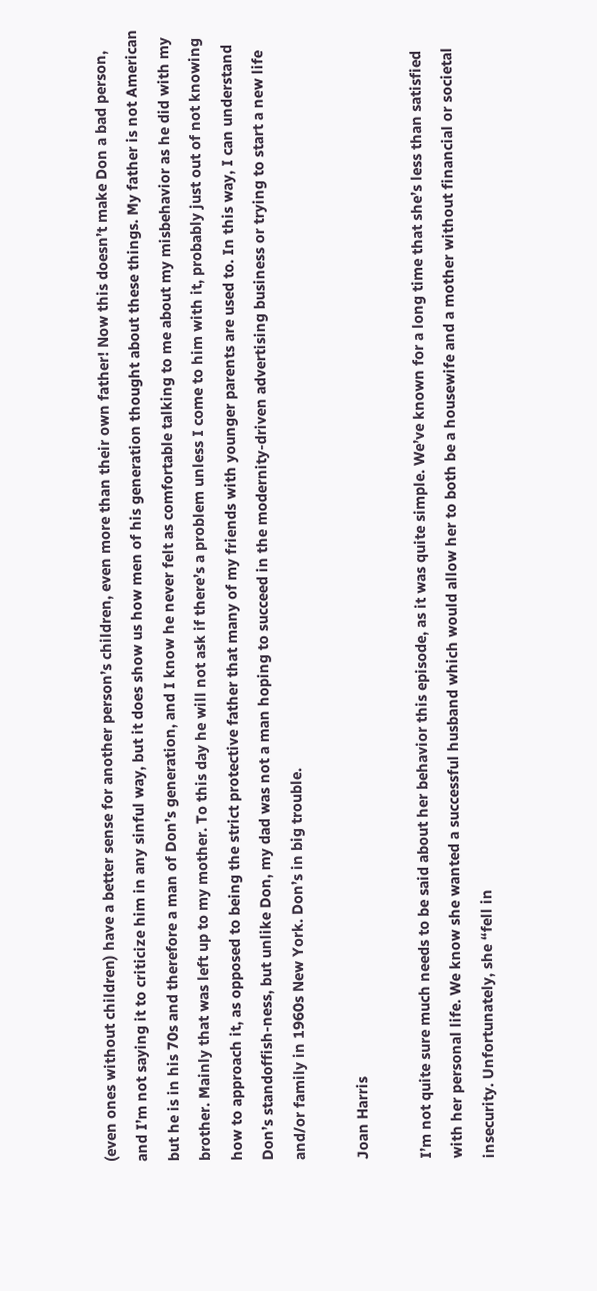(even ones without children) have a better sense for another person’s children, even more than their own father! Now this doesn’t make Don a bad person, and I’m not saying it to criticize him in any sinful way, but it does show us how men of his generation thought about these things. My father is not American but he is in his 70s and therefore a man of Don’s generation, and I know he never felt as comfortable talking to me about my misbehavior as he did with my brother. Mainly that was left up to my mother. To this day he will not ask if there’s a problem unless I come to him with it, probably just out of not knowing how to approach it, as opposed to being the strict protective father that many of my friends with younger parents are used to. In this way, I can understand Don’s standoffish-ness, but unlike Don, my dad was not a man hoping to succeed in the modernity-driven advertising business or trying to start a new life and/or family in 1960s New York. Don’s in big trouble.

Joan Harris

I’m not quite sure much needs to be said about her behavior this episode, as it was quite simple. We’ve known for a long time that she’s less than satisfied with her personal life. We know she wanted a successful husband which would allow her to both be a housewife and a mother without financial or societal insecurity. Unfortunately, she “fell in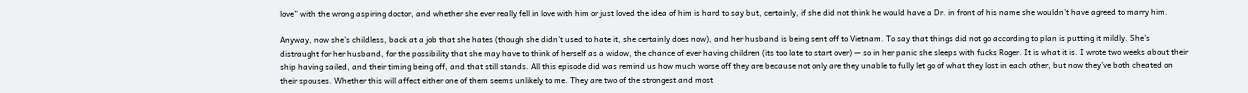love” with the wrong aspiring doctor, and whether she ever really fell in love with him or just loved the idea of him is hard to say but, certainly, if she did not think he would have a Dr. in front of his name she wouldn’t have agreed to marry him.

Anyway, now she’s childless, back at a job that she hates (though she didn’t used to hate it, she certainly does now), and her husband is being sent off to Vietnam. To say that things did not go according to plan is putting it mildly. She’s distraught for her husband, for the possibility that she may have to think of herself as a widow, the chance of ever having children (its too late to start over) — so in her panic she sleeps with fucks Roger. It is what it is. I wrote two weeks about their ship having sailed, and their timing being off, and that still stands. All this episode did was remind us how much worse off they are because not only are they unable to fully let go of what they lost in each other, but now they’ve both cheated on their spouses. Whether this will affect either one of them seems unlikely to me. They are two of the strongest and most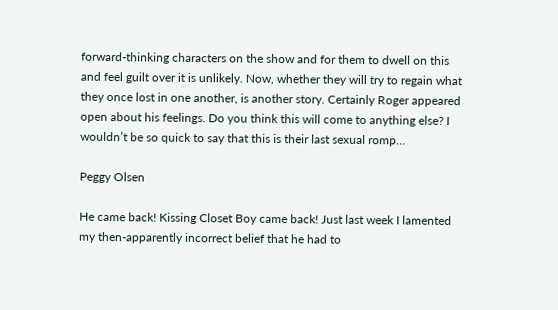forward-thinking characters on the show and for them to dwell on this and feel guilt over it is unlikely. Now, whether they will try to regain what they once lost in one another, is another story. Certainly Roger appeared open about his feelings. Do you think this will come to anything else? I wouldn’t be so quick to say that this is their last sexual romp…

Peggy Olsen

He came back! Kissing Closet Boy came back! Just last week I lamented my then-apparently incorrect belief that he had to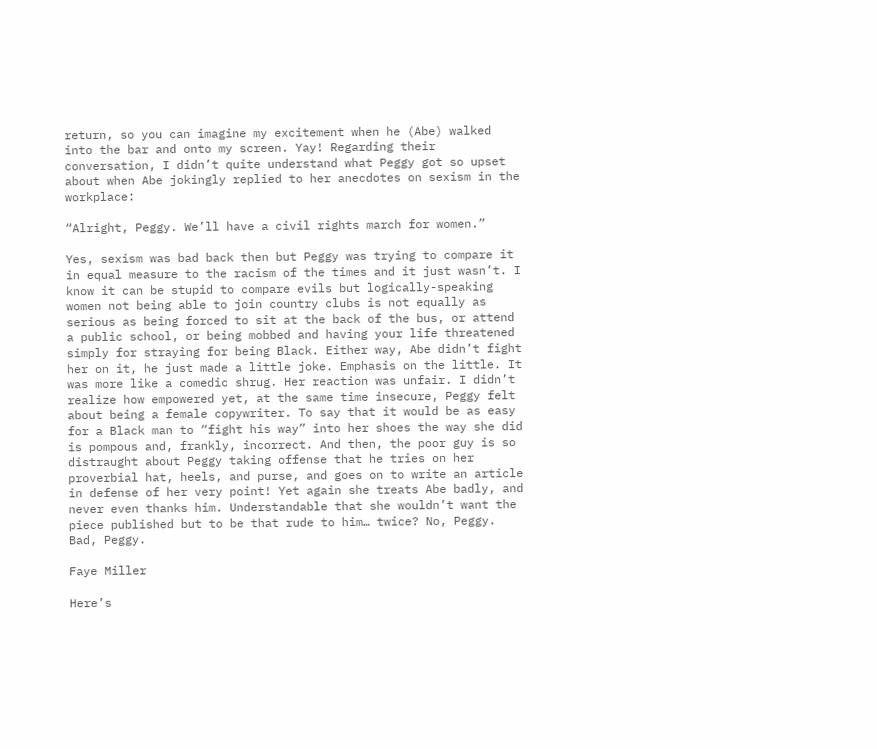return, so you can imagine my excitement when he (Abe) walked into the bar and onto my screen. Yay! Regarding their conversation, I didn’t quite understand what Peggy got so upset about when Abe jokingly replied to her anecdotes on sexism in the workplace:

“Alright, Peggy. We’ll have a civil rights march for women.”

Yes, sexism was bad back then but Peggy was trying to compare it in equal measure to the racism of the times and it just wasn’t. I know it can be stupid to compare evils but logically-speaking women not being able to join country clubs is not equally as serious as being forced to sit at the back of the bus, or attend a public school, or being mobbed and having your life threatened simply for straying for being Black. Either way, Abe didn’t fight her on it, he just made a little joke. Emphasis on the little. It was more like a comedic shrug. Her reaction was unfair. I didn’t realize how empowered yet, at the same time insecure, Peggy felt about being a female copywriter. To say that it would be as easy for a Black man to “fight his way” into her shoes the way she did is pompous and, frankly, incorrect. And then, the poor guy is so distraught about Peggy taking offense that he tries on her proverbial hat, heels, and purse, and goes on to write an article in defense of her very point! Yet again she treats Abe badly, and never even thanks him. Understandable that she wouldn’t want the piece published but to be that rude to him… twice? No, Peggy. Bad, Peggy.

Faye Miller

Here’s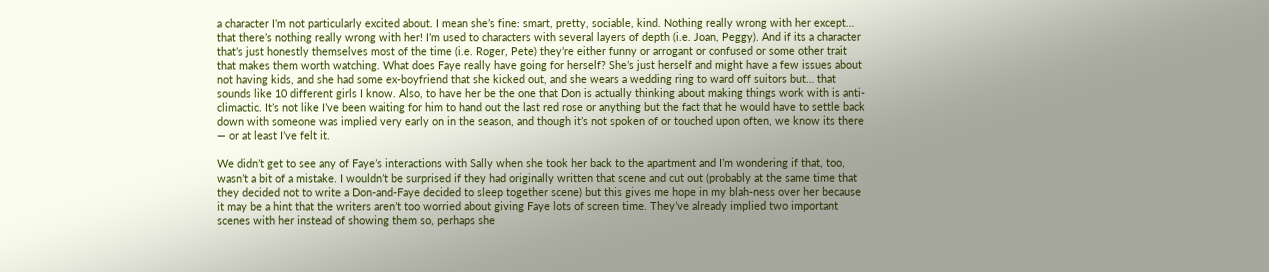a character I’m not particularly excited about. I mean she’s fine: smart, pretty, sociable, kind. Nothing really wrong with her except… that there’s nothing really wrong with her! I’m used to characters with several layers of depth (i.e. Joan, Peggy). And if its a character that’s just honestly themselves most of the time (i.e. Roger, Pete) they’re either funny or arrogant or confused or some other trait that makes them worth watching. What does Faye really have going for herself? She’s just herself and might have a few issues about not having kids, and she had some ex-boyfriend that she kicked out, and she wears a wedding ring to ward off suitors but… that sounds like 10 different girls I know. Also, to have her be the one that Don is actually thinking about making things work with is anti-climactic. It’s not like I’ve been waiting for him to hand out the last red rose or anything but the fact that he would have to settle back down with someone was implied very early on in the season, and though it’s not spoken of or touched upon often, we know its there — or at least I’ve felt it.

We didn’t get to see any of Faye’s interactions with Sally when she took her back to the apartment and I’m wondering if that, too, wasn’t a bit of a mistake. I wouldn’t be surprised if they had originally written that scene and cut out (probably at the same time that they decided not to write a Don-and-Faye decided to sleep together scene) but this gives me hope in my blah-ness over her because it may be a hint that the writers aren’t too worried about giving Faye lots of screen time. They’ve already implied two important scenes with her instead of showing them so, perhaps she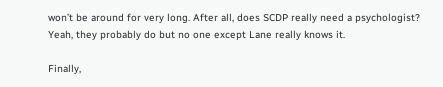won’t be around for very long. After all, does SCDP really need a psychologist? Yeah, they probably do but no one except Lane really knows it.

Finally,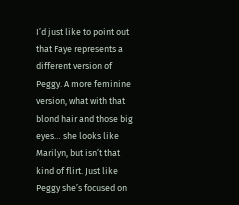I’d just like to point out that Faye represents a different version of Peggy. A more feminine version, what with that blond hair and those big eyes… she looks like Marilyn, but isn’t that kind of flirt. Just like Peggy she’s focused on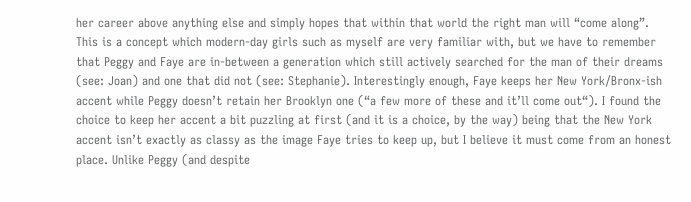her career above anything else and simply hopes that within that world the right man will “come along”. This is a concept which modern-day girls such as myself are very familiar with, but we have to remember that Peggy and Faye are in-between a generation which still actively searched for the man of their dreams (see: Joan) and one that did not (see: Stephanie). Interestingly enough, Faye keeps her New York/Bronx-ish accent while Peggy doesn’t retain her Brooklyn one (“a few more of these and it’ll come out“). I found the choice to keep her accent a bit puzzling at first (and it is a choice, by the way) being that the New York accent isn’t exactly as classy as the image Faye tries to keep up, but I believe it must come from an honest place. Unlike Peggy (and despite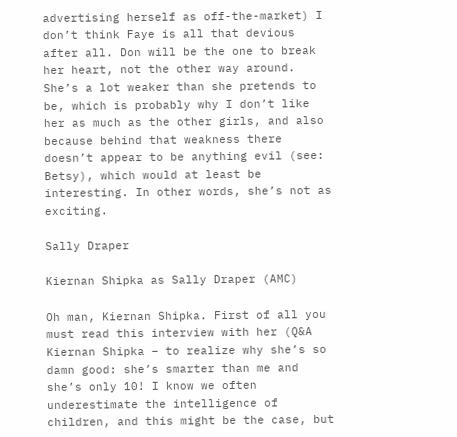advertising herself as off-the-market) I don’t think Faye is all that devious after all. Don will be the one to break her heart, not the other way around. She’s a lot weaker than she pretends to be, which is probably why I don’t like her as much as the other girls, and also because behind that weakness there doesn’t appear to be anything evil (see: Betsy), which would at least be interesting. In other words, she’s not as exciting.

Sally Draper

Kiernan Shipka as Sally Draper (AMC)

Oh man, Kiernan Shipka. First of all you must read this interview with her (Q&A Kiernan Shipka – to realize why she’s so damn good: she’s smarter than me and she’s only 10! I know we often underestimate the intelligence of children, and this might be the case, but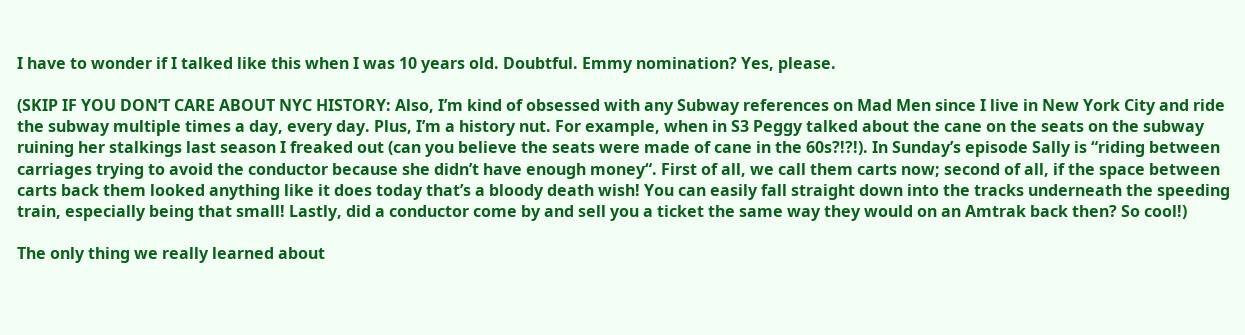I have to wonder if I talked like this when I was 10 years old. Doubtful. Emmy nomination? Yes, please.

(SKIP IF YOU DON’T CARE ABOUT NYC HISTORY: Also, I’m kind of obsessed with any Subway references on Mad Men since I live in New York City and ride the subway multiple times a day, every day. Plus, I’m a history nut. For example, when in S3 Peggy talked about the cane on the seats on the subway ruining her stalkings last season I freaked out (can you believe the seats were made of cane in the 60s?!?!). In Sunday’s episode Sally is “riding between carriages trying to avoid the conductor because she didn’t have enough money“. First of all, we call them carts now; second of all, if the space between carts back them looked anything like it does today that’s a bloody death wish! You can easily fall straight down into the tracks underneath the speeding train, especially being that small! Lastly, did a conductor come by and sell you a ticket the same way they would on an Amtrak back then? So cool!)

The only thing we really learned about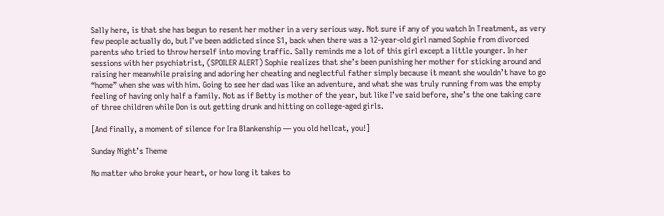Sally here, is that she has begun to resent her mother in a very serious way. Not sure if any of you watch In Treatment, as very few people actually do, but I’ve been addicted since S1, back when there was a 12-year-old girl named Sophie from divorced parents who tried to throw herself into moving traffic. Sally reminds me a lot of this girl except a little younger. In her sessions with her psychiatrist, (SPOILER ALERT) Sophie realizes that she’s been punishing her mother for sticking around and raising her meanwhile praising and adoring her cheating and neglectful father simply because it meant she wouldn’t have to go “home” when she was with him. Going to see her dad was like an adventure, and what she was truly running from was the empty feeling of having only half a family. Not as if Betty is mother of the year, but like I’ve said before, she’s the one taking care of three children while Don is out getting drunk and hitting on college-aged girls.

[And finally, a moment of silence for Ira Blankenship — you old hellcat, you!]

Sunday Night’s Theme

No matter who broke your heart, or how long it takes to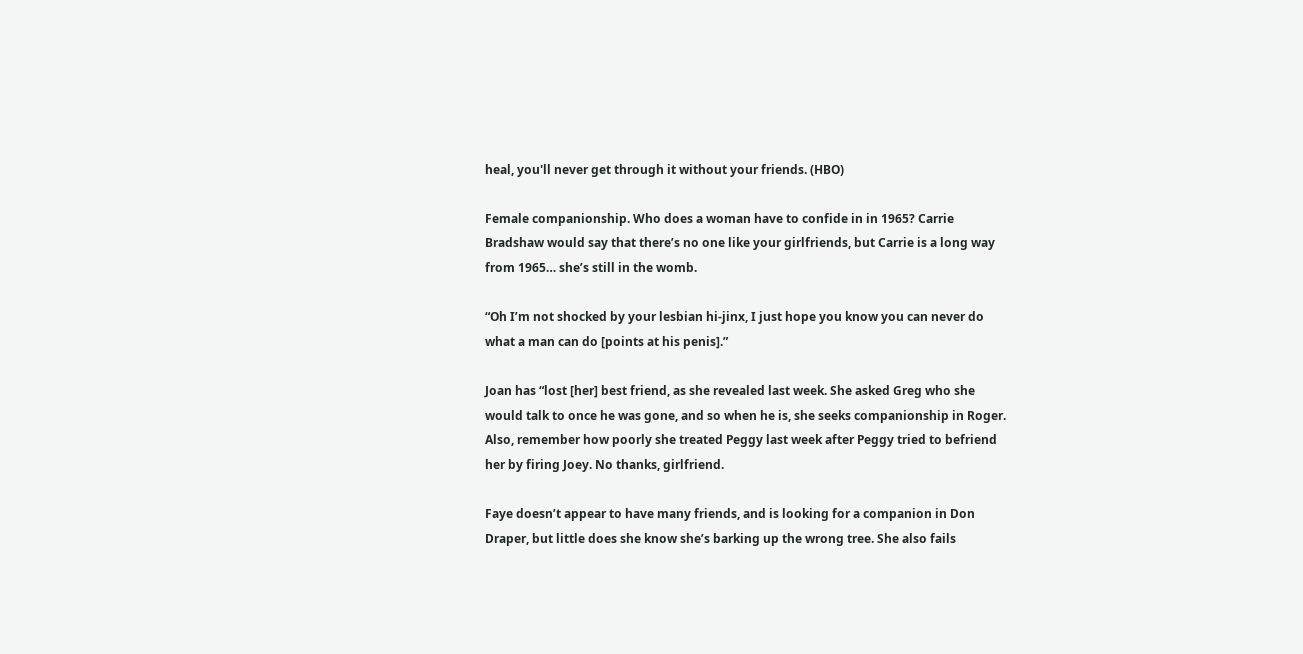heal, you'll never get through it without your friends. (HBO)

Female companionship. Who does a woman have to confide in in 1965? Carrie Bradshaw would say that there’s no one like your girlfriends, but Carrie is a long way from 1965… she’s still in the womb.

“Oh I’m not shocked by your lesbian hi-jinx, I just hope you know you can never do what a man can do [points at his penis].”

Joan has “lost [her] best friend, as she revealed last week. She asked Greg who she would talk to once he was gone, and so when he is, she seeks companionship in Roger. Also, remember how poorly she treated Peggy last week after Peggy tried to befriend her by firing Joey. No thanks, girlfriend.

Faye doesn’t appear to have many friends, and is looking for a companion in Don Draper, but little does she know she’s barking up the wrong tree. She also fails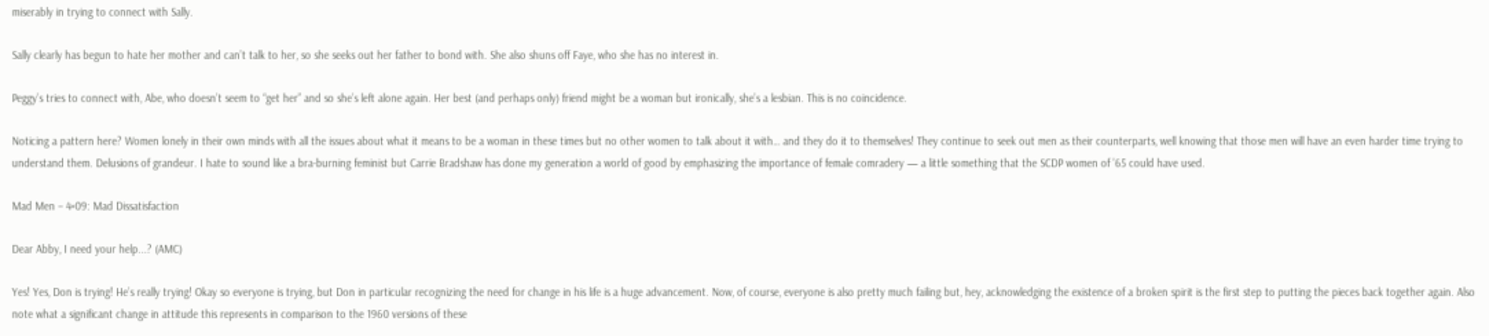miserably in trying to connect with Sally.

Sally clearly has begun to hate her mother and can’t talk to her, so she seeks out her father to bond with. She also shuns off Faye, who she has no interest in.

Peggy’s tries to connect with, Abe, who doesn’t seem to “get her” and so she’s left alone again. Her best (and perhaps only) friend might be a woman but ironically, she’s a lesbian. This is no coincidence.

Noticing a pattern here? Women lonely in their own minds with all the issues about what it means to be a woman in these times but no other women to talk about it with… and they do it to themselves! They continue to seek out men as their counterparts, well knowing that those men will have an even harder time trying to understand them. Delusions of grandeur. I hate to sound like a bra-burning feminist but Carrie Bradshaw has done my generation a world of good by emphasizing the importance of female comradery — a little something that the SCDP women of ’65 could have used.

Mad Men – 4×09: Mad Dissatisfaction

Dear Abby, I need your help...? (AMC)

Yes! Yes, Don is trying! He’s really trying! Okay so everyone is trying, but Don in particular recognizing the need for change in his life is a huge advancement. Now, of course, everyone is also pretty much failing but, hey, acknowledging the existence of a broken spirit is the first step to putting the pieces back together again. Also note what a significant change in attitude this represents in comparison to the 1960 versions of these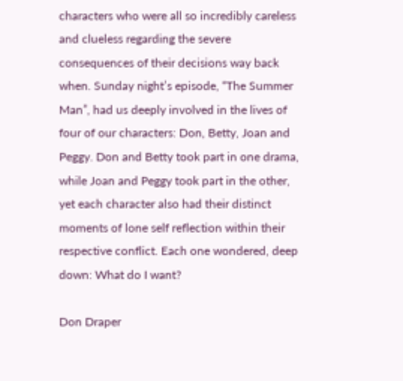characters who were all so incredibly careless and clueless regarding the severe consequences of their decisions way back when. Sunday night’s episode, “The Summer Man”, had us deeply involved in the lives of four of our characters: Don, Betty, Joan and Peggy. Don and Betty took part in one drama, while Joan and Peggy took part in the other, yet each character also had their distinct moments of lone self reflection within their respective conflict. Each one wondered, deep down: What do I want?

Don Draper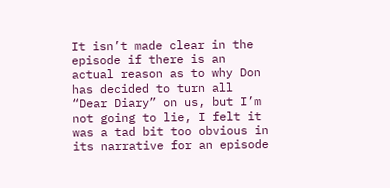It isn’t made clear in the episode if there is an actual reason as to why Don has decided to turn all “Dear Diary” on us, but I’m not going to lie, I felt it was a tad bit too obvious in its narrative for an episode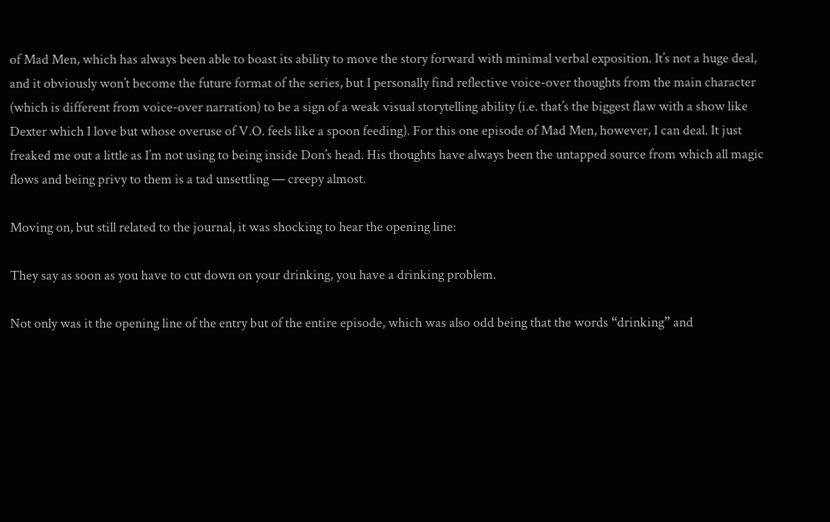of Mad Men, which has always been able to boast its ability to move the story forward with minimal verbal exposition. It’s not a huge deal, and it obviously won’t become the future format of the series, but I personally find reflective voice-over thoughts from the main character (which is different from voice-over narration) to be a sign of a weak visual storytelling ability (i.e. that’s the biggest flaw with a show like Dexter which I love but whose overuse of V.O. feels like a spoon feeding). For this one episode of Mad Men, however, I can deal. It just freaked me out a little as I’m not using to being inside Don’s head. His thoughts have always been the untapped source from which all magic flows and being privy to them is a tad unsettling — creepy almost.

Moving on, but still related to the journal, it was shocking to hear the opening line:

They say as soon as you have to cut down on your drinking, you have a drinking problem.

Not only was it the opening line of the entry but of the entire episode, which was also odd being that the words “drinking” and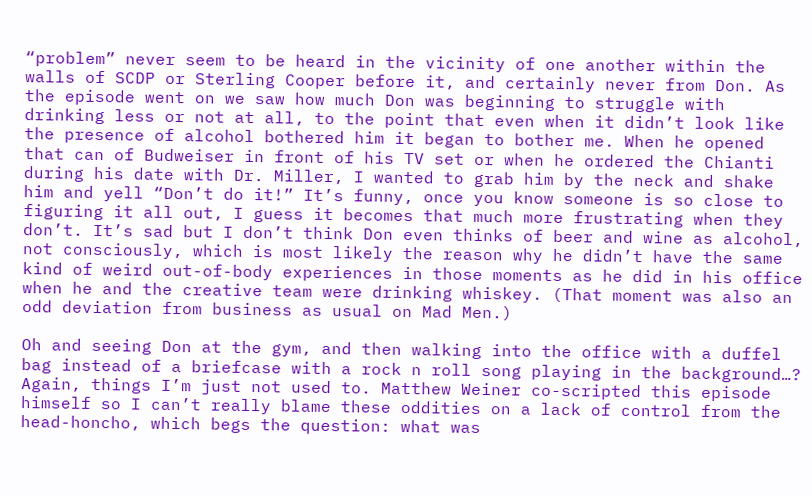“problem” never seem to be heard in the vicinity of one another within the walls of SCDP or Sterling Cooper before it, and certainly never from Don. As the episode went on we saw how much Don was beginning to struggle with drinking less or not at all, to the point that even when it didn’t look like the presence of alcohol bothered him it began to bother me. When he opened that can of Budweiser in front of his TV set or when he ordered the Chianti during his date with Dr. Miller, I wanted to grab him by the neck and shake him and yell “Don’t do it!” It’s funny, once you know someone is so close to figuring it all out, I guess it becomes that much more frustrating when they don’t. It’s sad but I don’t think Don even thinks of beer and wine as alcohol, not consciously, which is most likely the reason why he didn’t have the same kind of weird out-of-body experiences in those moments as he did in his office when he and the creative team were drinking whiskey. (That moment was also an odd deviation from business as usual on Mad Men.)

Oh and seeing Don at the gym, and then walking into the office with a duffel bag instead of a briefcase with a rock n roll song playing in the background…? Again, things I’m just not used to. Matthew Weiner co-scripted this episode himself so I can’t really blame these oddities on a lack of control from the head-honcho, which begs the question: what was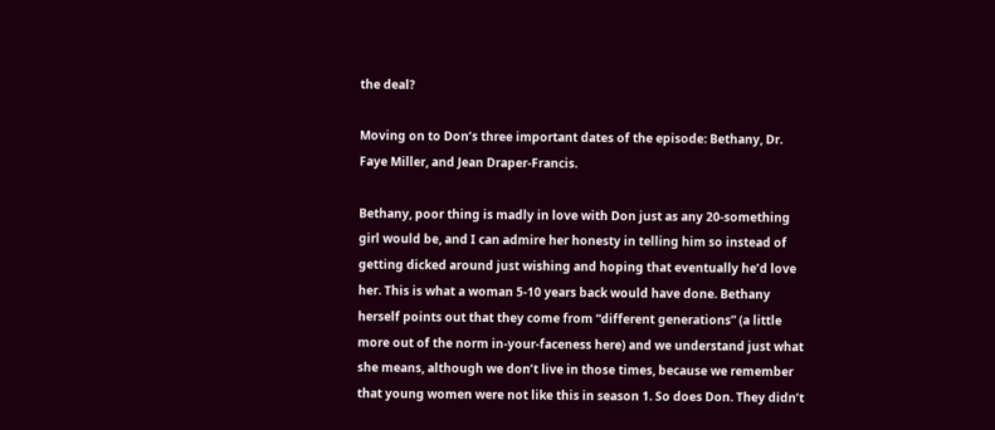the deal?

Moving on to Don’s three important dates of the episode: Bethany, Dr. Faye Miller, and Jean Draper-Francis.

Bethany, poor thing is madly in love with Don just as any 20-something girl would be, and I can admire her honesty in telling him so instead of getting dicked around just wishing and hoping that eventually he’d love her. This is what a woman 5-10 years back would have done. Bethany herself points out that they come from “different generations” (a little more out of the norm in-your-faceness here) and we understand just what she means, although we don’t live in those times, because we remember that young women were not like this in season 1. So does Don. They didn’t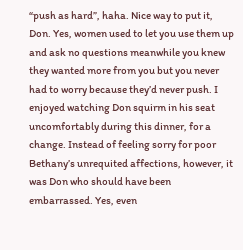“push as hard”, haha. Nice way to put it, Don. Yes, women used to let you use them up and ask no questions meanwhile you knew they wanted more from you but you never had to worry because they’d never push. I enjoyed watching Don squirm in his seat uncomfortably during this dinner, for a change. Instead of feeling sorry for poor Bethany’s unrequited affections, however, it was Don who should have been embarrassed. Yes, even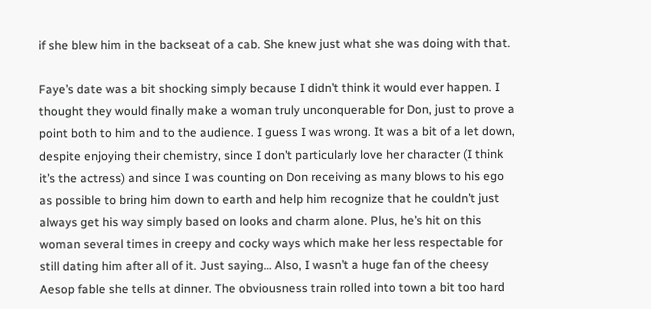if she blew him in the backseat of a cab. She knew just what she was doing with that.

Faye’s date was a bit shocking simply because I didn’t think it would ever happen. I thought they would finally make a woman truly unconquerable for Don, just to prove a point both to him and to the audience. I guess I was wrong. It was a bit of a let down, despite enjoying their chemistry, since I don’t particularly love her character (I think it’s the actress) and since I was counting on Don receiving as many blows to his ego as possible to bring him down to earth and help him recognize that he couldn’t just always get his way simply based on looks and charm alone. Plus, he’s hit on this woman several times in creepy and cocky ways which make her less respectable for still dating him after all of it. Just saying… Also, I wasn’t a huge fan of the cheesy Aesop fable she tells at dinner. The obviousness train rolled into town a bit too hard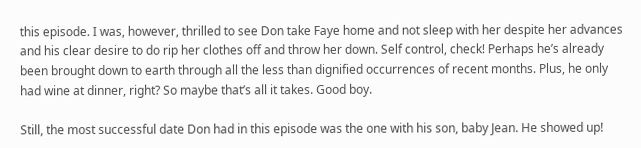this episode. I was, however, thrilled to see Don take Faye home and not sleep with her despite her advances and his clear desire to do rip her clothes off and throw her down. Self control, check! Perhaps he’s already been brought down to earth through all the less than dignified occurrences of recent months. Plus, he only had wine at dinner, right? So maybe that’s all it takes. Good boy.

Still, the most successful date Don had in this episode was the one with his son, baby Jean. He showed up!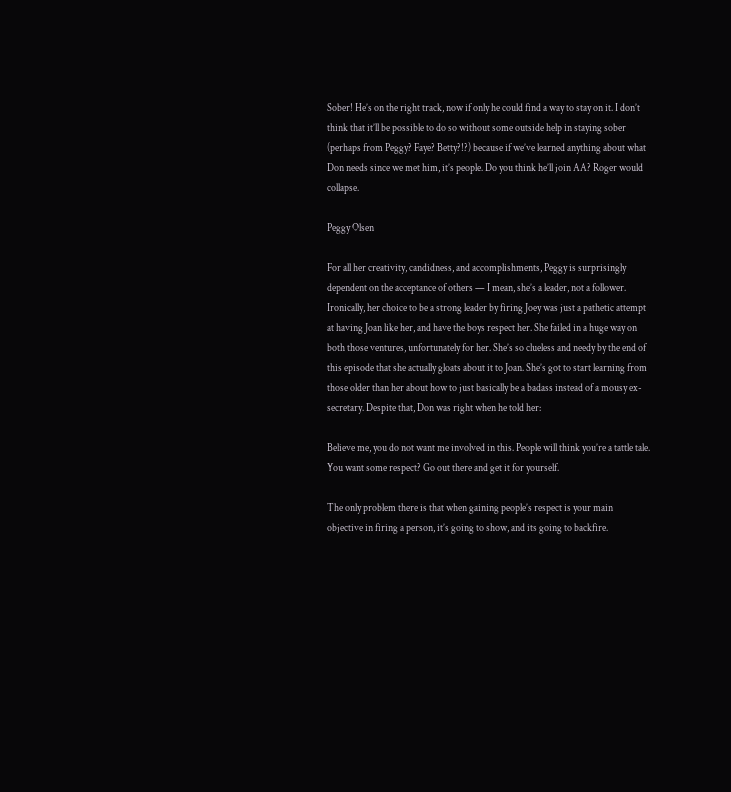Sober! He’s on the right track, now if only he could find a way to stay on it. I don’t think that it’ll be possible to do so without some outside help in staying sober (perhaps from Peggy? Faye? Betty?!?) because if we’ve learned anything about what Don needs since we met him, it’s people. Do you think he’ll join AA? Roger would collapse.

Peggy Olsen

For all her creativity, candidness, and accomplishments, Peggy is surprisingly dependent on the acceptance of others — I mean, she’s a leader, not a follower. Ironically, her choice to be a strong leader by firing Joey was just a pathetic attempt at having Joan like her, and have the boys respect her. She failed in a huge way on both those ventures, unfortunately for her. She’s so clueless and needy by the end of this episode that she actually gloats about it to Joan. She’s got to start learning from those older than her about how to just basically be a badass instead of a mousy ex-secretary. Despite that, Don was right when he told her:

Believe me, you do not want me involved in this. People will think you’re a tattle tale. You want some respect? Go out there and get it for yourself.

The only problem there is that when gaining people’s respect is your main objective in firing a person, it’s going to show, and its going to backfire.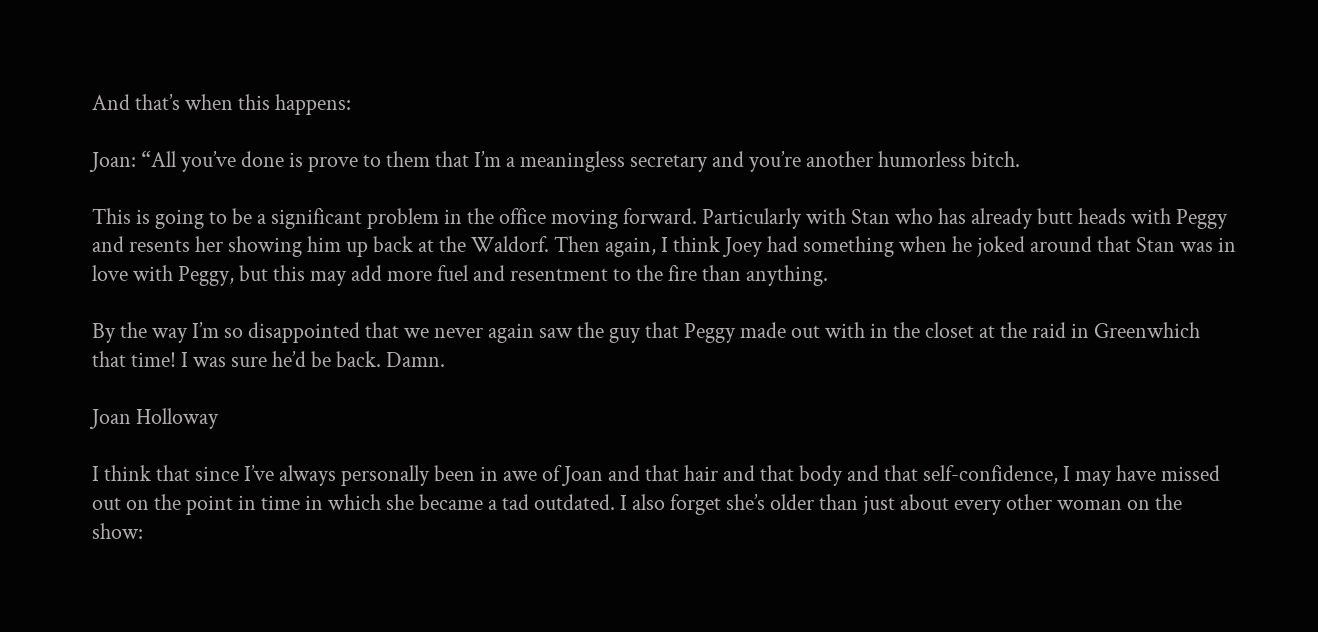And that’s when this happens:

Joan: “All you’ve done is prove to them that I’m a meaningless secretary and you’re another humorless bitch.

This is going to be a significant problem in the office moving forward. Particularly with Stan who has already butt heads with Peggy and resents her showing him up back at the Waldorf. Then again, I think Joey had something when he joked around that Stan was in love with Peggy, but this may add more fuel and resentment to the fire than anything.

By the way I’m so disappointed that we never again saw the guy that Peggy made out with in the closet at the raid in Greenwhich that time! I was sure he’d be back. Damn.

Joan Holloway

I think that since I’ve always personally been in awe of Joan and that hair and that body and that self-confidence, I may have missed out on the point in time in which she became a tad outdated. I also forget she’s older than just about every other woman on the show: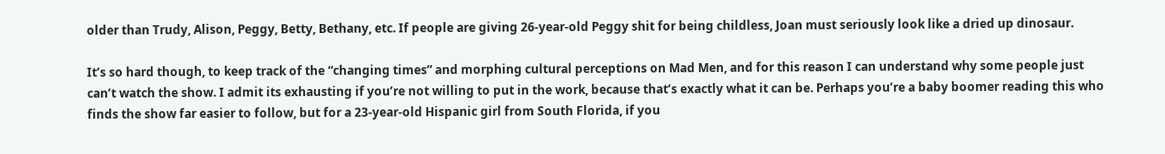older than Trudy, Alison, Peggy, Betty, Bethany, etc. If people are giving 26-year-old Peggy shit for being childless, Joan must seriously look like a dried up dinosaur.

It’s so hard though, to keep track of the “changing times” and morphing cultural perceptions on Mad Men, and for this reason I can understand why some people just can’t watch the show. I admit its exhausting if you’re not willing to put in the work, because that’s exactly what it can be. Perhaps you’re a baby boomer reading this who finds the show far easier to follow, but for a 23-year-old Hispanic girl from South Florida, if you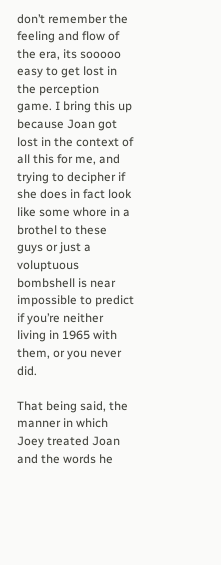don’t remember the feeling and flow of the era, its sooooo easy to get lost in the perception game. I bring this up because Joan got lost in the context of all this for me, and trying to decipher if she does in fact look like some whore in a brothel to these guys or just a voluptuous bombshell is near impossible to predict if you’re neither living in 1965 with them, or you never did.

That being said, the manner in which Joey treated Joan and the words he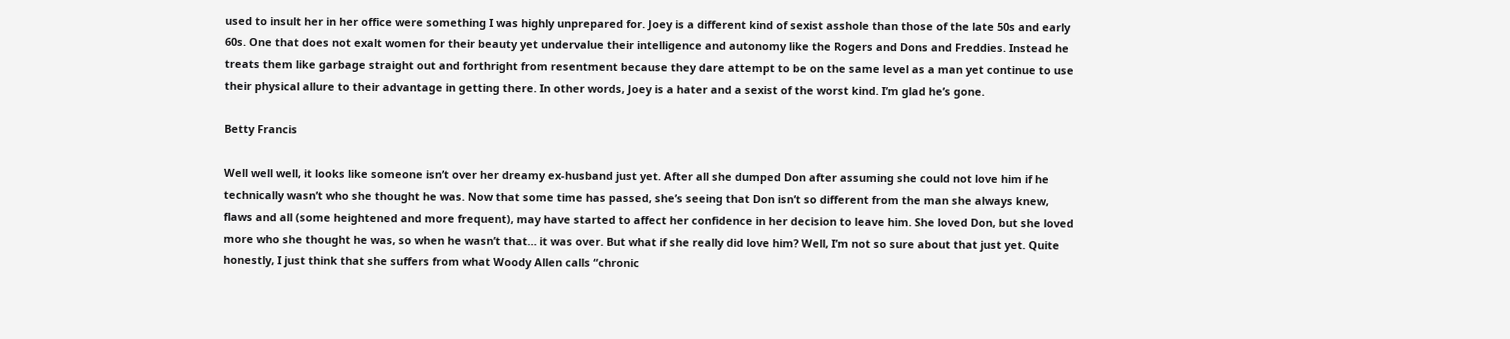used to insult her in her office were something I was highly unprepared for. Joey is a different kind of sexist asshole than those of the late 50s and early 60s. One that does not exalt women for their beauty yet undervalue their intelligence and autonomy like the Rogers and Dons and Freddies. Instead he treats them like garbage straight out and forthright from resentment because they dare attempt to be on the same level as a man yet continue to use their physical allure to their advantage in getting there. In other words, Joey is a hater and a sexist of the worst kind. I’m glad he’s gone.

Betty Francis

Well well well, it looks like someone isn’t over her dreamy ex-husband just yet. After all she dumped Don after assuming she could not love him if he technically wasn’t who she thought he was. Now that some time has passed, she’s seeing that Don isn’t so different from the man she always knew, flaws and all (some heightened and more frequent), may have started to affect her confidence in her decision to leave him. She loved Don, but she loved more who she thought he was, so when he wasn’t that… it was over. But what if she really did love him? Well, I’m not so sure about that just yet. Quite honestly, I just think that she suffers from what Woody Allen calls “chronic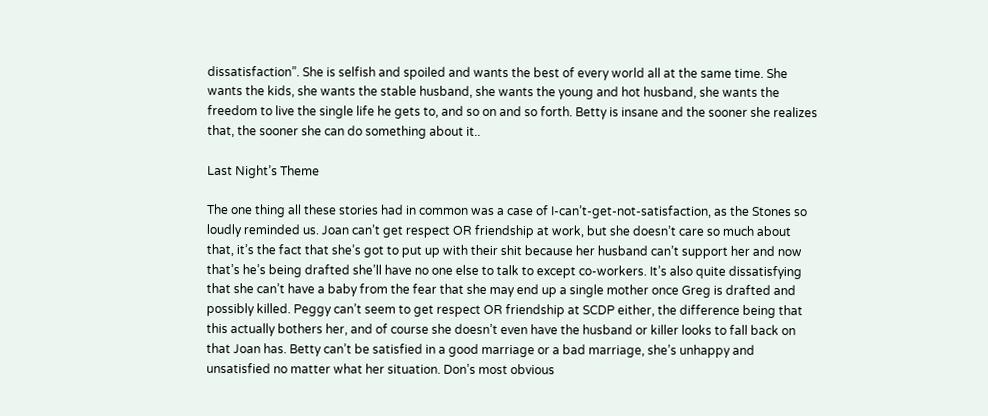dissatisfaction”. She is selfish and spoiled and wants the best of every world all at the same time. She wants the kids, she wants the stable husband, she wants the young and hot husband, she wants the freedom to live the single life he gets to, and so on and so forth. Betty is insane and the sooner she realizes that, the sooner she can do something about it..

Last Night’s Theme

The one thing all these stories had in common was a case of I-can’t-get-not-satisfaction, as the Stones so loudly reminded us. Joan can’t get respect OR friendship at work, but she doesn’t care so much about that, it’s the fact that she’s got to put up with their shit because her husband can’t support her and now that’s he’s being drafted she’ll have no one else to talk to except co-workers. It’s also quite dissatisfying that she can’t have a baby from the fear that she may end up a single mother once Greg is drafted and possibly killed. Peggy can’t seem to get respect OR friendship at SCDP either, the difference being that this actually bothers her, and of course she doesn’t even have the husband or killer looks to fall back on that Joan has. Betty can’t be satisfied in a good marriage or a bad marriage, she’s unhappy and unsatisfied no matter what her situation. Don’s most obvious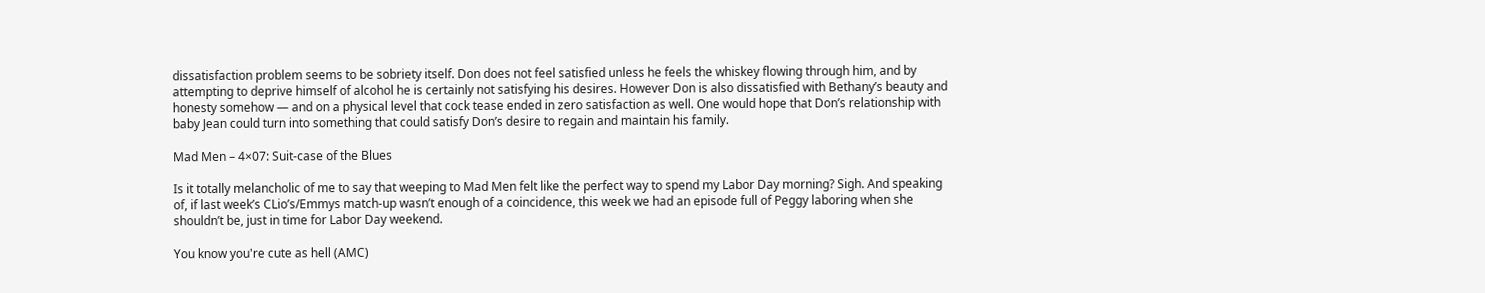dissatisfaction problem seems to be sobriety itself. Don does not feel satisfied unless he feels the whiskey flowing through him, and by attempting to deprive himself of alcohol he is certainly not satisfying his desires. However Don is also dissatisfied with Bethany’s beauty and honesty somehow — and on a physical level that cock tease ended in zero satisfaction as well. One would hope that Don’s relationship with baby Jean could turn into something that could satisfy Don’s desire to regain and maintain his family.

Mad Men – 4×07: Suit-case of the Blues

Is it totally melancholic of me to say that weeping to Mad Men felt like the perfect way to spend my Labor Day morning? Sigh. And speaking of, if last week’s CLio’s/Emmys match-up wasn’t enough of a coincidence, this week we had an episode full of Peggy laboring when she shouldn’t be, just in time for Labor Day weekend.

You know you're cute as hell (AMC)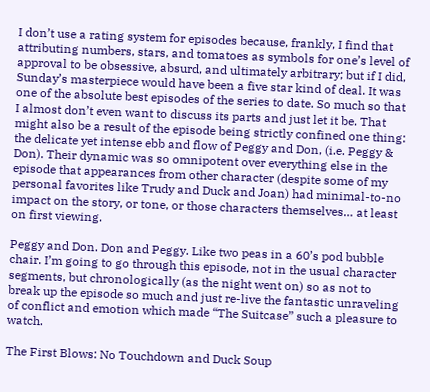I don’t use a rating system for episodes because, frankly, I find that attributing numbers, stars, and tomatoes as symbols for one’s level of approval to be obsessive, absurd, and ultimately arbitrary; but if I did, Sunday’s masterpiece would have been a five star kind of deal. It was one of the absolute best episodes of the series to date. So much so that I almost don’t even want to discuss its parts and just let it be. That might also be a result of the episode being strictly confined one thing: the delicate yet intense ebb and flow of Peggy and Don, (i.e. Peggy & Don). Their dynamic was so omnipotent over everything else in the episode that appearances from other character (despite some of my personal favorites like Trudy and Duck and Joan) had minimal-to-no impact on the story, or tone, or those characters themselves… at least on first viewing.

Peggy and Don. Don and Peggy. Like two peas in a 60’s pod bubble chair. I’m going to go through this episode, not in the usual character segments, but chronologically (as the night went on) so as not to break up the episode so much and just re-live the fantastic unraveling of conflict and emotion which made “The Suitcase” such a pleasure to watch.

The First Blows: No Touchdown and Duck Soup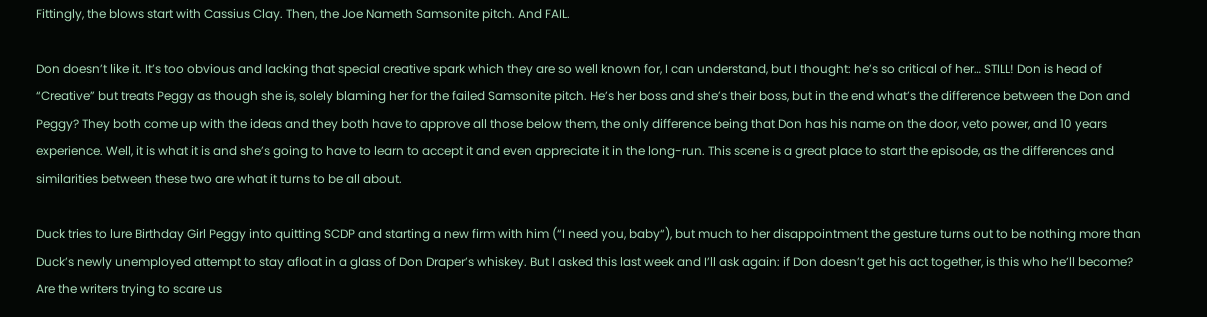Fittingly, the blows start with Cassius Clay. Then, the Joe Nameth Samsonite pitch. And FAIL.

Don doesn’t like it. It’s too obvious and lacking that special creative spark which they are so well known for, I can understand, but I thought: he’s so critical of her… STILL! Don is head of “Creative” but treats Peggy as though she is, solely blaming her for the failed Samsonite pitch. He’s her boss and she’s their boss, but in the end what’s the difference between the Don and Peggy? They both come up with the ideas and they both have to approve all those below them, the only difference being that Don has his name on the door, veto power, and 10 years experience. Well, it is what it is and she’s going to have to learn to accept it and even appreciate it in the long-run. This scene is a great place to start the episode, as the differences and similarities between these two are what it turns to be all about.

Duck tries to lure Birthday Girl Peggy into quitting SCDP and starting a new firm with him (“I need you, baby“), but much to her disappointment the gesture turns out to be nothing more than Duck’s newly unemployed attempt to stay afloat in a glass of Don Draper’s whiskey. But I asked this last week and I’ll ask again: if Don doesn’t get his act together, is this who he’ll become? Are the writers trying to scare us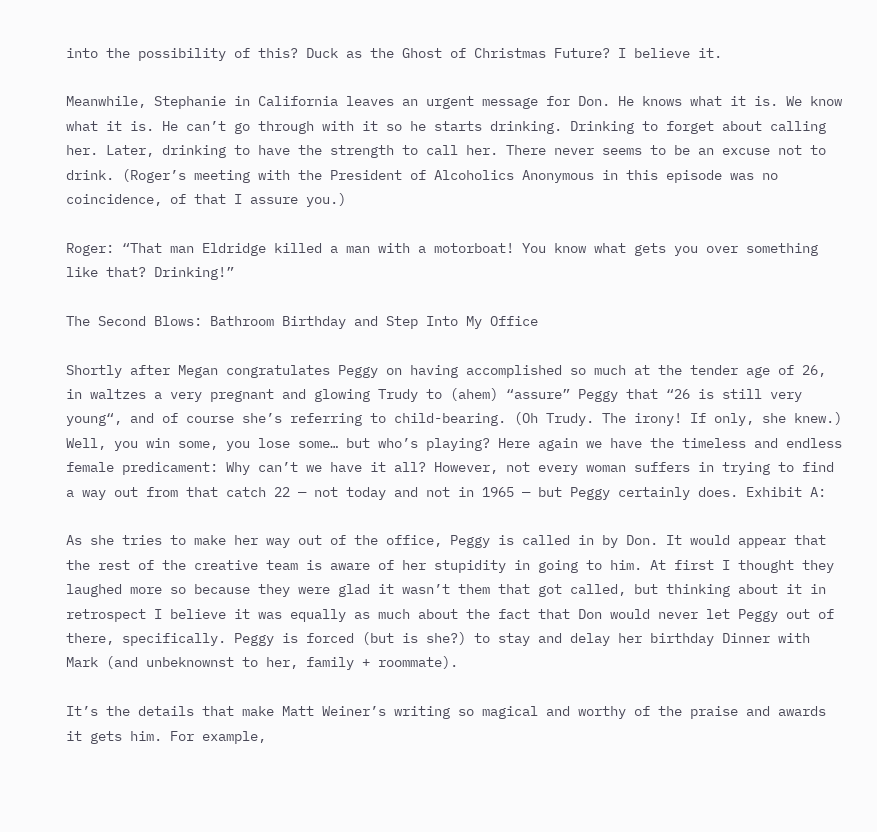into the possibility of this? Duck as the Ghost of Christmas Future? I believe it.

Meanwhile, Stephanie in California leaves an urgent message for Don. He knows what it is. We know what it is. He can’t go through with it so he starts drinking. Drinking to forget about calling her. Later, drinking to have the strength to call her. There never seems to be an excuse not to drink. (Roger’s meeting with the President of Alcoholics Anonymous in this episode was no coincidence, of that I assure you.)

Roger: “That man Eldridge killed a man with a motorboat! You know what gets you over something like that? Drinking!”

The Second Blows: Bathroom Birthday and Step Into My Office

Shortly after Megan congratulates Peggy on having accomplished so much at the tender age of 26, in waltzes a very pregnant and glowing Trudy to (ahem) “assure” Peggy that “26 is still very young“, and of course she’s referring to child-bearing. (Oh Trudy. The irony! If only, she knew.) Well, you win some, you lose some… but who’s playing? Here again we have the timeless and endless female predicament: Why can’t we have it all? However, not every woman suffers in trying to find a way out from that catch 22 — not today and not in 1965 — but Peggy certainly does. Exhibit A:

As she tries to make her way out of the office, Peggy is called in by Don. It would appear that the rest of the creative team is aware of her stupidity in going to him. At first I thought they laughed more so because they were glad it wasn’t them that got called, but thinking about it in retrospect I believe it was equally as much about the fact that Don would never let Peggy out of there, specifically. Peggy is forced (but is she?) to stay and delay her birthday Dinner with Mark (and unbeknownst to her, family + roommate).

It’s the details that make Matt Weiner’s writing so magical and worthy of the praise and awards it gets him. For example,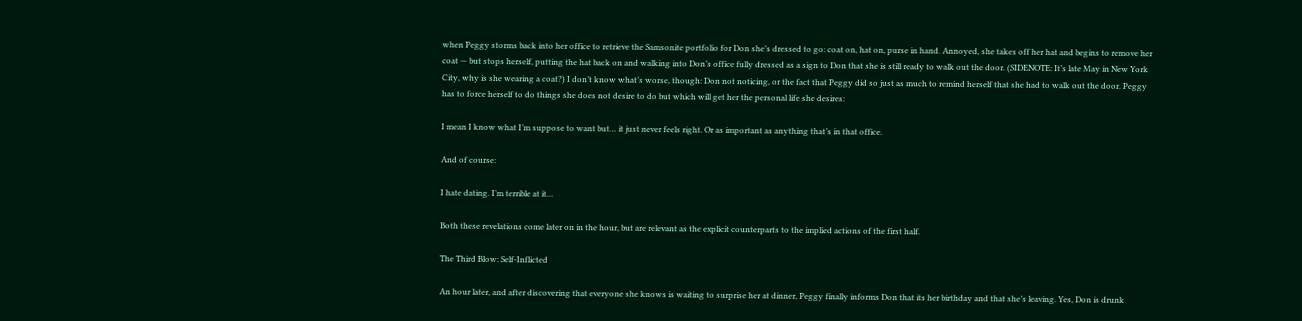when Peggy storms back into her office to retrieve the Samsonite portfolio for Don she’s dressed to go: coat on, hat on, purse in hand. Annoyed, she takes off her hat and begins to remove her coat — but stops herself, putting the hat back on and walking into Don’s office fully dressed as a sign to Don that she is still ready to walk out the door. (SIDENOTE: It’s late May in New York City, why is she wearing a coat?) I don’t know what’s worse, though: Don not noticing, or the fact that Peggy did so just as much to remind herself that she had to walk out the door. Peggy has to force herself to do things she does not desire to do but which will get her the personal life she desires:

I mean I know what I’m suppose to want but… it just never feels right. Or as important as anything that’s in that office.

And of course:

I hate dating. I’m terrible at it…

Both these revelations come later on in the hour, but are relevant as the explicit counterparts to the implied actions of the first half.

The Third Blow: Self-Inflicted

An hour later, and after discovering that everyone she knows is waiting to surprise her at dinner, Peggy finally informs Don that its her birthday and that she’s leaving. Yes, Don is drunk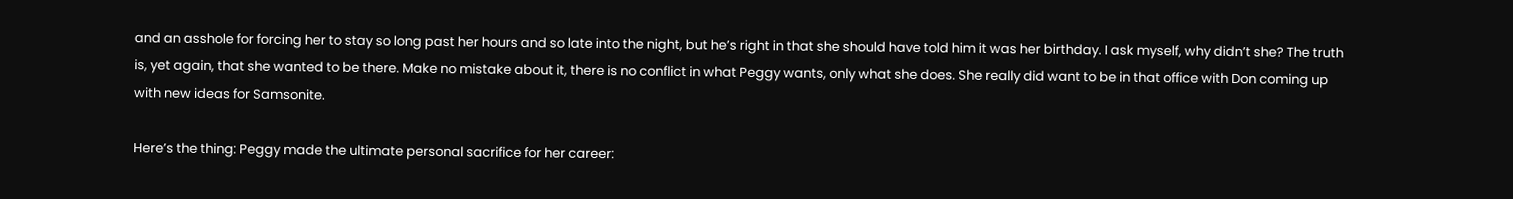and an asshole for forcing her to stay so long past her hours and so late into the night, but he’s right in that she should have told him it was her birthday. I ask myself, why didn’t she? The truth is, yet again, that she wanted to be there. Make no mistake about it, there is no conflict in what Peggy wants, only what she does. She really did want to be in that office with Don coming up with new ideas for Samsonite.

Here’s the thing: Peggy made the ultimate personal sacrifice for her career: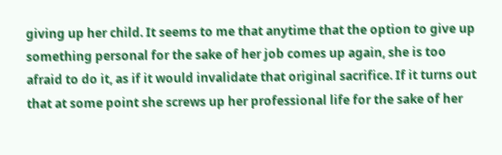giving up her child. It seems to me that anytime that the option to give up something personal for the sake of her job comes up again, she is too afraid to do it, as if it would invalidate that original sacrifice. If it turns out that at some point she screws up her professional life for the sake of her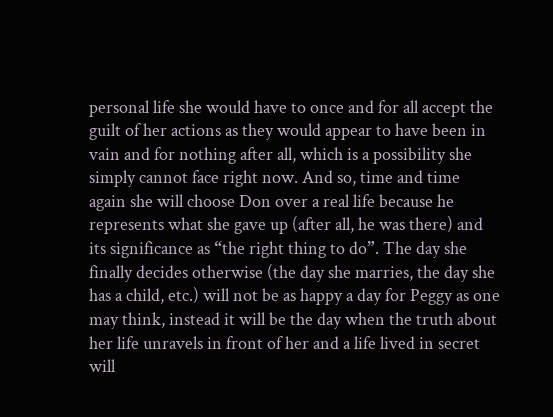personal life she would have to once and for all accept the guilt of her actions as they would appear to have been in vain and for nothing after all, which is a possibility she simply cannot face right now. And so, time and time again she will choose Don over a real life because he represents what she gave up (after all, he was there) and its significance as “the right thing to do”. The day she finally decides otherwise (the day she marries, the day she has a child, etc.) will not be as happy a day for Peggy as one may think, instead it will be the day when the truth about her life unravels in front of her and a life lived in secret will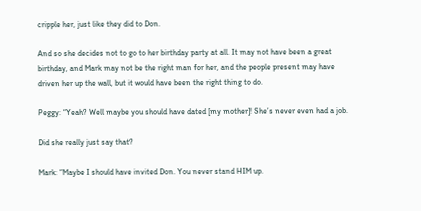cripple her, just like they did to Don.

And so she decides not to go to her birthday party at all. It may not have been a great birthday, and Mark may not be the right man for her, and the people present may have driven her up the wall, but it would have been the right thing to do.

Peggy: “Yeah? Well maybe you should have dated [my mother]! She’s never even had a job.

Did she really just say that?

Mark: “Maybe I should have invited Don. You never stand HIM up.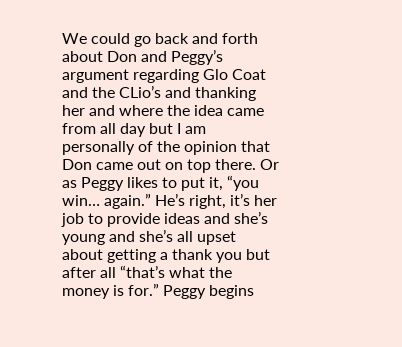We could go back and forth about Don and Peggy’s argument regarding Glo Coat and the CLio’s and thanking her and where the idea came from all day but I am personally of the opinion that Don came out on top there. Or as Peggy likes to put it, “you win… again.” He’s right, it’s her job to provide ideas and she’s young and she’s all upset about getting a thank you but after all “that’s what the money is for.” Peggy begins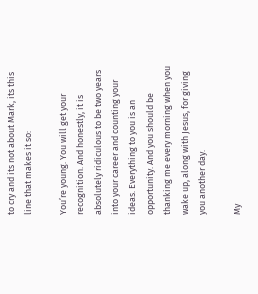to cry and its not about Mark, its this line that makes it so:

You’re young. You will get your recognition. And honestly, it is absolutely ridiculous to be two years into your career and counting your ideas. Everything to you is an opportunity. And you should be thanking me every morning when you wake up, along with Jesus, for giving you another day.

My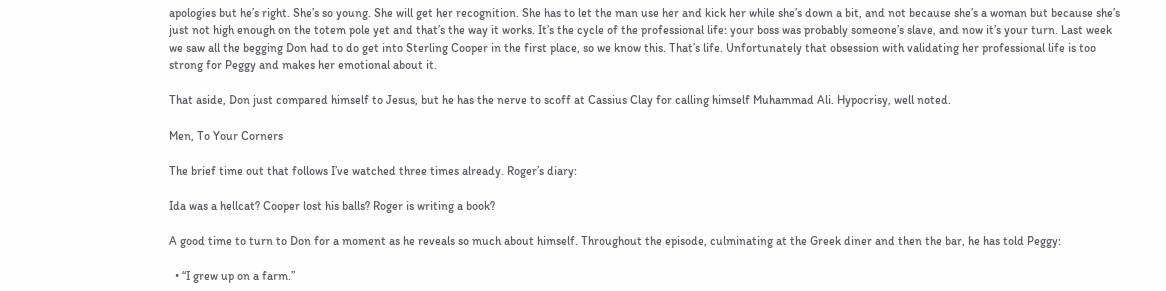apologies but he’s right. She’s so young. She will get her recognition. She has to let the man use her and kick her while she’s down a bit, and not because she’s a woman but because she’s just not high enough on the totem pole yet and that’s the way it works. It’s the cycle of the professional life: your boss was probably someone’s slave, and now it’s your turn. Last week we saw all the begging Don had to do get into Sterling Cooper in the first place, so we know this. That’s life. Unfortunately that obsession with validating her professional life is too strong for Peggy and makes her emotional about it.

That aside, Don just compared himself to Jesus, but he has the nerve to scoff at Cassius Clay for calling himself Muhammad Ali. Hypocrisy, well noted.

Men, To Your Corners

The brief time out that follows I’ve watched three times already. Roger’s diary:

Ida was a hellcat? Cooper lost his balls? Roger is writing a book?

A good time to turn to Don for a moment as he reveals so much about himself. Throughout the episode, culminating at the Greek diner and then the bar, he has told Peggy:

  • “I grew up on a farm.”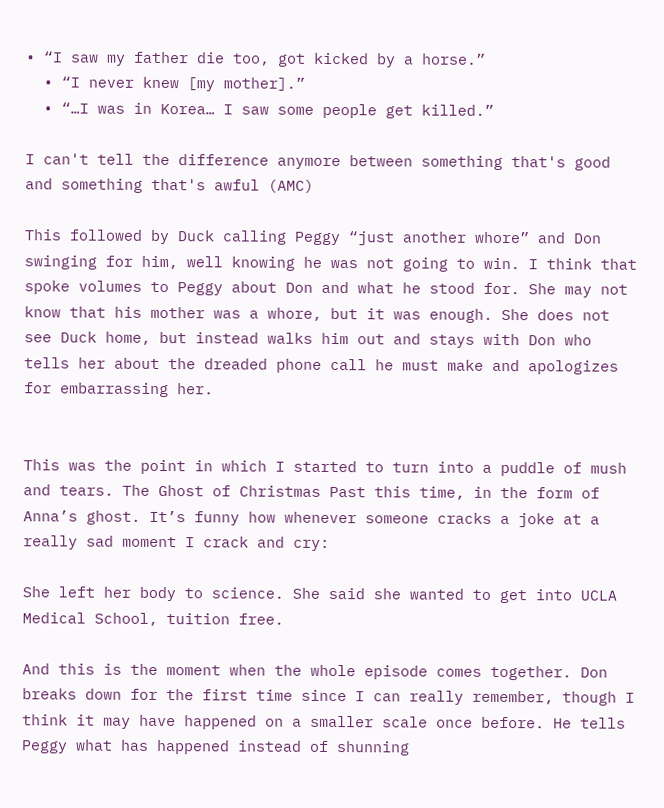• “I saw my father die too, got kicked by a horse.”
  • “I never knew [my mother].”
  • “…I was in Korea… I saw some people get killed.”

I can't tell the difference anymore between something that's good and something that's awful (AMC)

This followed by Duck calling Peggy “just another whore” and Don swinging for him, well knowing he was not going to win. I think that spoke volumes to Peggy about Don and what he stood for. She may not know that his mother was a whore, but it was enough. She does not see Duck home, but instead walks him out and stays with Don who tells her about the dreaded phone call he must make and apologizes for embarrassing her.


This was the point in which I started to turn into a puddle of mush and tears. The Ghost of Christmas Past this time, in the form of Anna’s ghost. It’s funny how whenever someone cracks a joke at a really sad moment I crack and cry:

She left her body to science. She said she wanted to get into UCLA Medical School, tuition free.

And this is the moment when the whole episode comes together. Don breaks down for the first time since I can really remember, though I think it may have happened on a smaller scale once before. He tells Peggy what has happened instead of shunning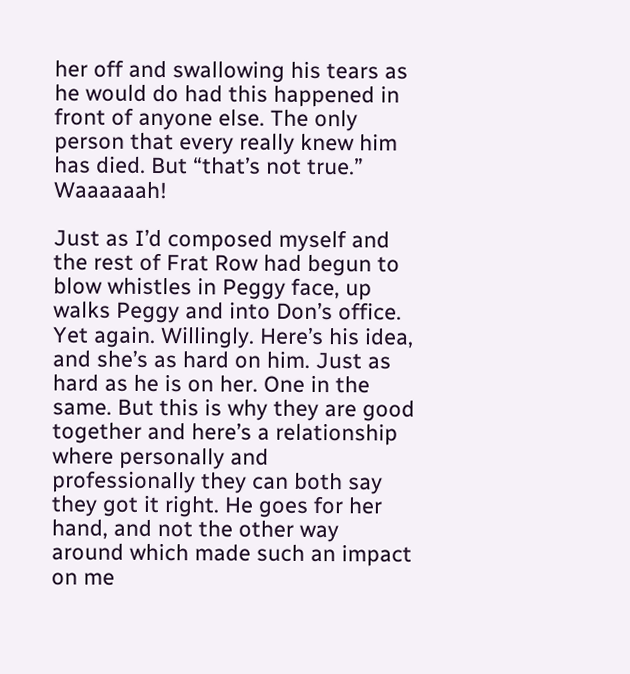her off and swallowing his tears as he would do had this happened in front of anyone else. The only person that every really knew him has died. But “that’s not true.” Waaaaaah!

Just as I’d composed myself and the rest of Frat Row had begun to blow whistles in Peggy face, up walks Peggy and into Don’s office. Yet again. Willingly. Here’s his idea, and she’s as hard on him. Just as hard as he is on her. One in the same. But this is why they are good together and here’s a relationship where personally and professionally they can both say they got it right. He goes for her hand, and not the other way around which made such an impact on me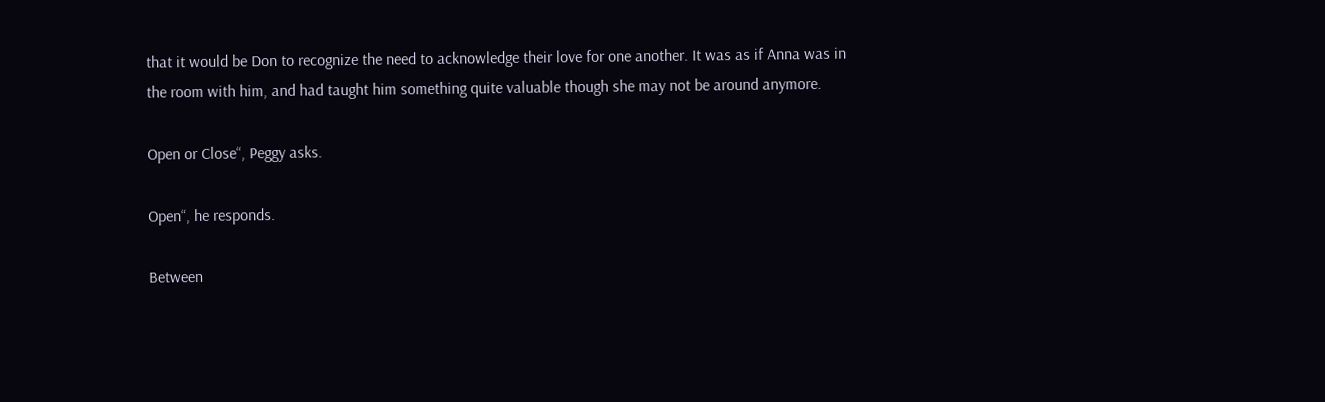that it would be Don to recognize the need to acknowledge their love for one another. It was as if Anna was in the room with him, and had taught him something quite valuable though she may not be around anymore.

Open or Close“, Peggy asks.

Open“, he responds.

Between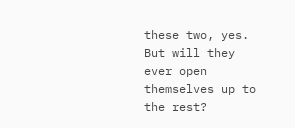these two, yes. But will they ever open themselves up to the rest?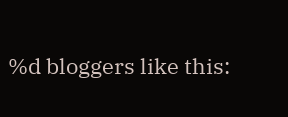%d bloggers like this: